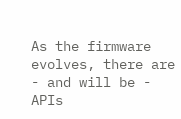As the firmware evolves, there are - and will be - APIs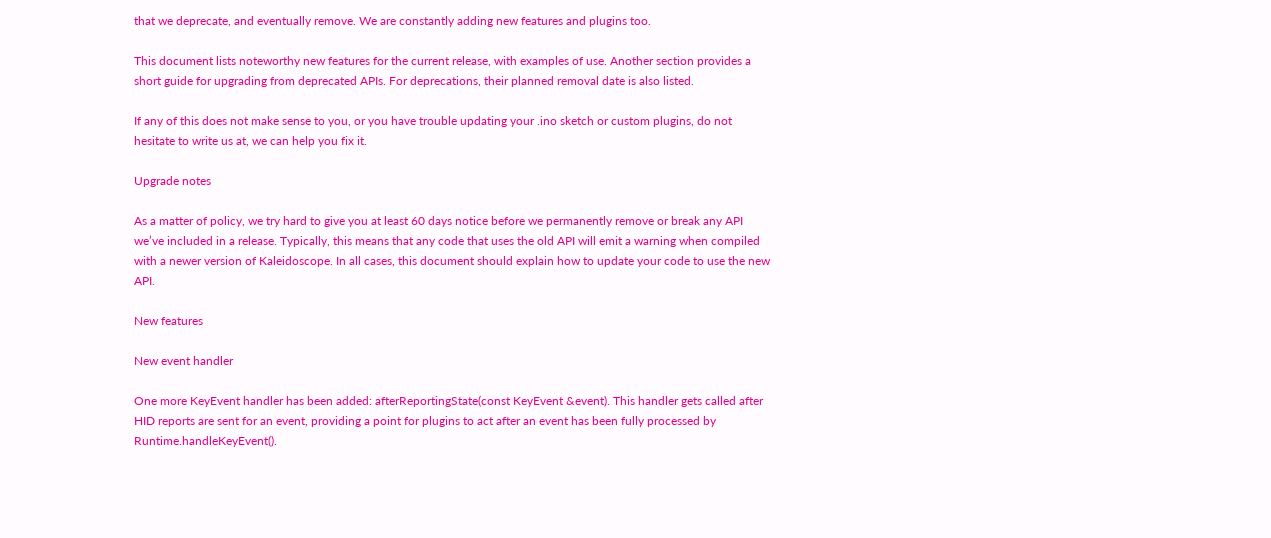that we deprecate, and eventually remove. We are constantly adding new features and plugins too.

This document lists noteworthy new features for the current release, with examples of use. Another section provides a short guide for upgrading from deprecated APIs. For deprecations, their planned removal date is also listed.

If any of this does not make sense to you, or you have trouble updating your .ino sketch or custom plugins, do not hesitate to write us at, we can help you fix it.

Upgrade notes

As a matter of policy, we try hard to give you at least 60 days notice before we permanently remove or break any API we’ve included in a release. Typically, this means that any code that uses the old API will emit a warning when compiled with a newer version of Kaleidoscope. In all cases, this document should explain how to update your code to use the new API.

New features

New event handler

One more KeyEvent handler has been added: afterReportingState(const KeyEvent &event). This handler gets called after HID reports are sent for an event, providing a point for plugins to act after an event has been fully processed by Runtime.handleKeyEvent().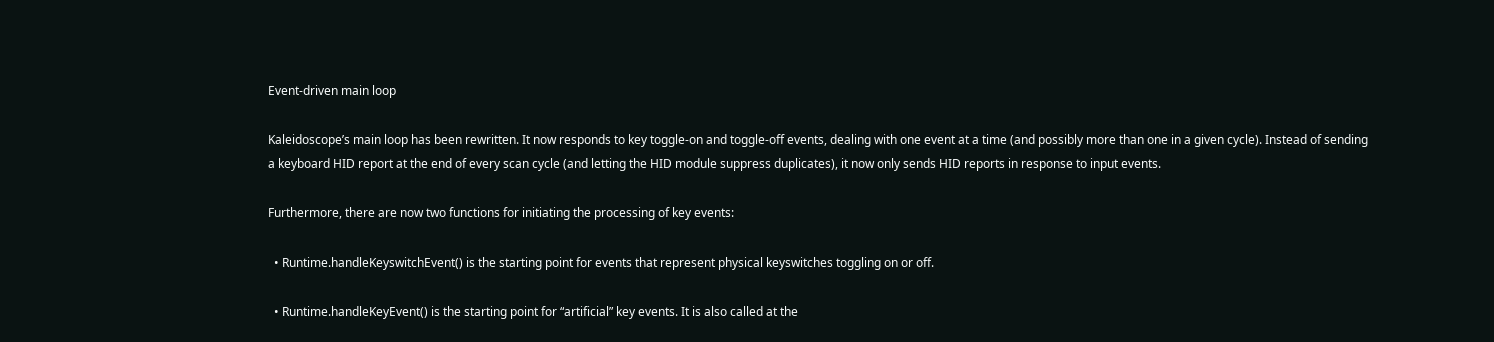Event-driven main loop

Kaleidoscope’s main loop has been rewritten. It now responds to key toggle-on and toggle-off events, dealing with one event at a time (and possibly more than one in a given cycle). Instead of sending a keyboard HID report at the end of every scan cycle (and letting the HID module suppress duplicates), it now only sends HID reports in response to input events.

Furthermore, there are now two functions for initiating the processing of key events:

  • Runtime.handleKeyswitchEvent() is the starting point for events that represent physical keyswitches toggling on or off.

  • Runtime.handleKeyEvent() is the starting point for “artificial” key events. It is also called at the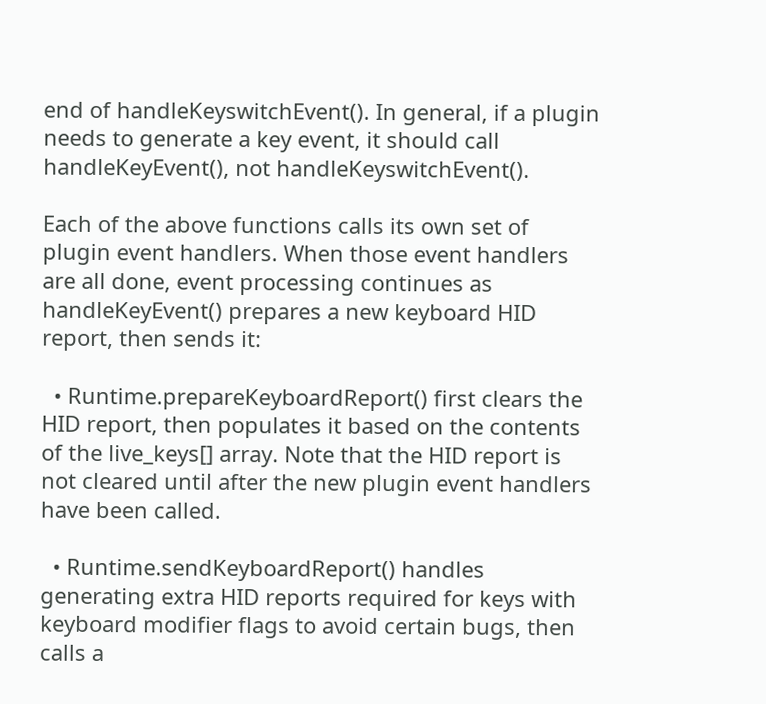end of handleKeyswitchEvent(). In general, if a plugin needs to generate a key event, it should call handleKeyEvent(), not handleKeyswitchEvent().

Each of the above functions calls its own set of plugin event handlers. When those event handlers are all done, event processing continues as handleKeyEvent() prepares a new keyboard HID report, then sends it:

  • Runtime.prepareKeyboardReport() first clears the HID report, then populates it based on the contents of the live_keys[] array. Note that the HID report is not cleared until after the new plugin event handlers have been called.

  • Runtime.sendKeyboardReport() handles generating extra HID reports required for keys with keyboard modifier flags to avoid certain bugs, then calls a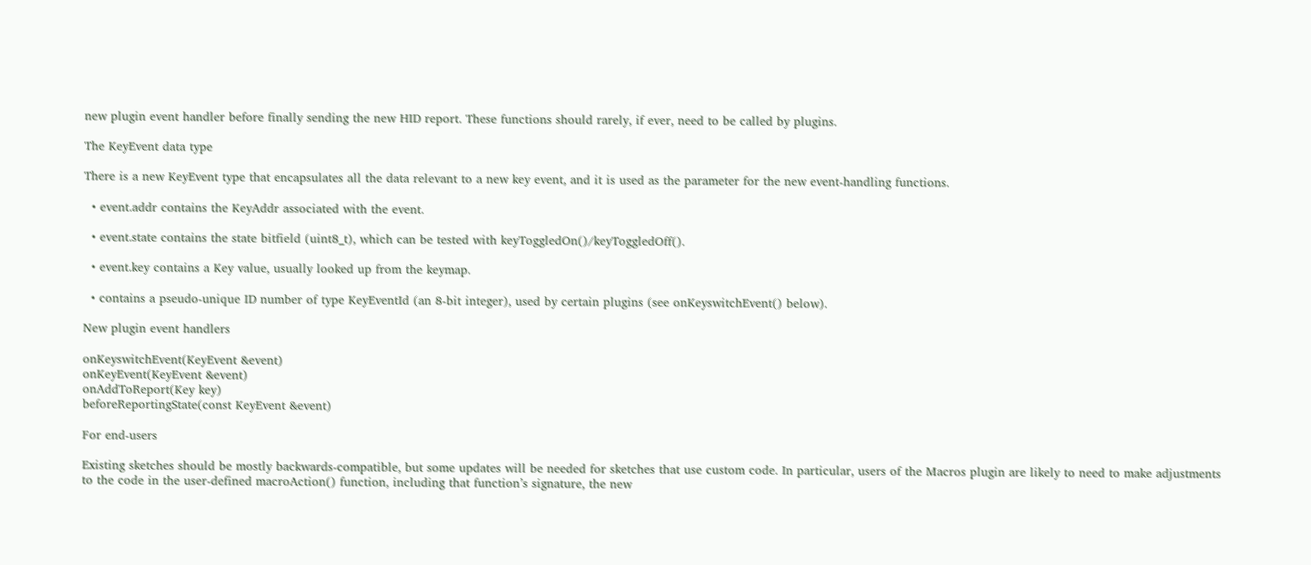new plugin event handler before finally sending the new HID report. These functions should rarely, if ever, need to be called by plugins.

The KeyEvent data type

There is a new KeyEvent type that encapsulates all the data relevant to a new key event, and it is used as the parameter for the new event-handling functions.

  • event.addr contains the KeyAddr associated with the event.

  • event.state contains the state bitfield (uint8_t), which can be tested with keyToggledOn()/keyToggledOff().

  • event.key contains a Key value, usually looked up from the keymap.

  • contains a pseudo-unique ID number of type KeyEventId (an 8-bit integer), used by certain plugins (see onKeyswitchEvent() below).

New plugin event handlers

onKeyswitchEvent(KeyEvent &event)
onKeyEvent(KeyEvent &event)
onAddToReport(Key key)
beforeReportingState(const KeyEvent &event)

For end-users

Existing sketches should be mostly backwards-compatible, but some updates will be needed for sketches that use custom code. In particular, users of the Macros plugin are likely to need to make adjustments to the code in the user-defined macroAction() function, including that function’s signature, the new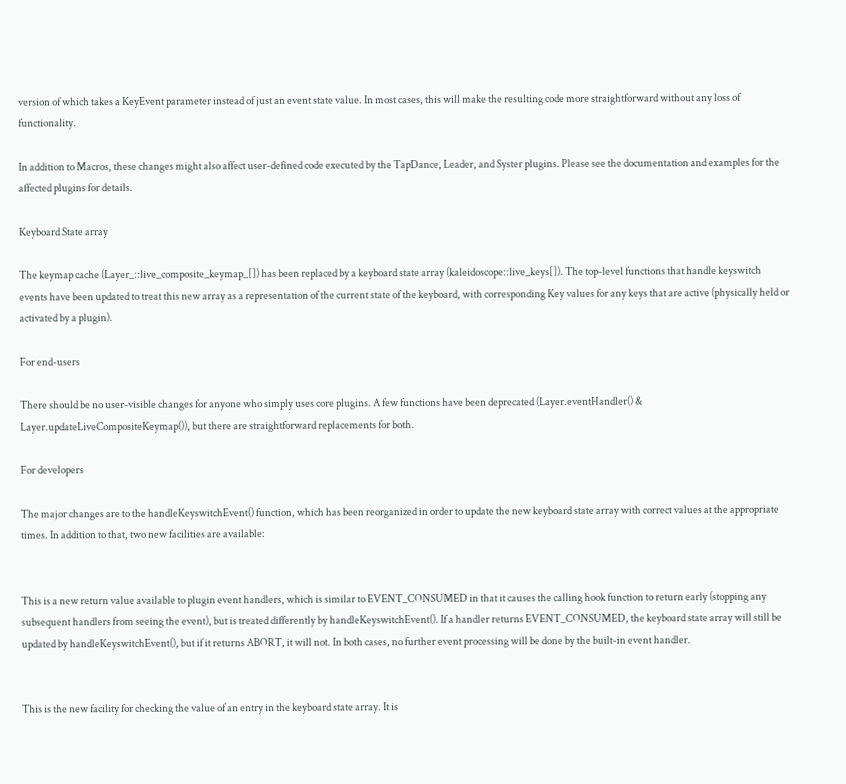version of which takes a KeyEvent parameter instead of just an event state value. In most cases, this will make the resulting code more straightforward without any loss of functionality.

In addition to Macros, these changes might also affect user-defined code executed by the TapDance, Leader, and Syster plugins. Please see the documentation and examples for the affected plugins for details.

Keyboard State array

The keymap cache (Layer_::live_composite_keymap_[]) has been replaced by a keyboard state array (kaleidoscope::live_keys[]). The top-level functions that handle keyswitch events have been updated to treat this new array as a representation of the current state of the keyboard, with corresponding Key values for any keys that are active (physically held or activated by a plugin).

For end-users

There should be no user-visible changes for anyone who simply uses core plugins. A few functions have been deprecated (Layer.eventHandler() & Layer.updateLiveCompositeKeymap()), but there are straightforward replacements for both.

For developers

The major changes are to the handleKeyswitchEvent() function, which has been reorganized in order to update the new keyboard state array with correct values at the appropriate times. In addition to that, two new facilities are available:


This is a new return value available to plugin event handlers, which is similar to EVENT_CONSUMED in that it causes the calling hook function to return early (stopping any subsequent handlers from seeing the event), but is treated differently by handleKeyswitchEvent(). If a handler returns EVENT_CONSUMED, the keyboard state array will still be updated by handleKeyswitchEvent(), but if it returns ABORT, it will not. In both cases, no further event processing will be done by the built-in event handler.


This is the new facility for checking the value of an entry in the keyboard state array. It is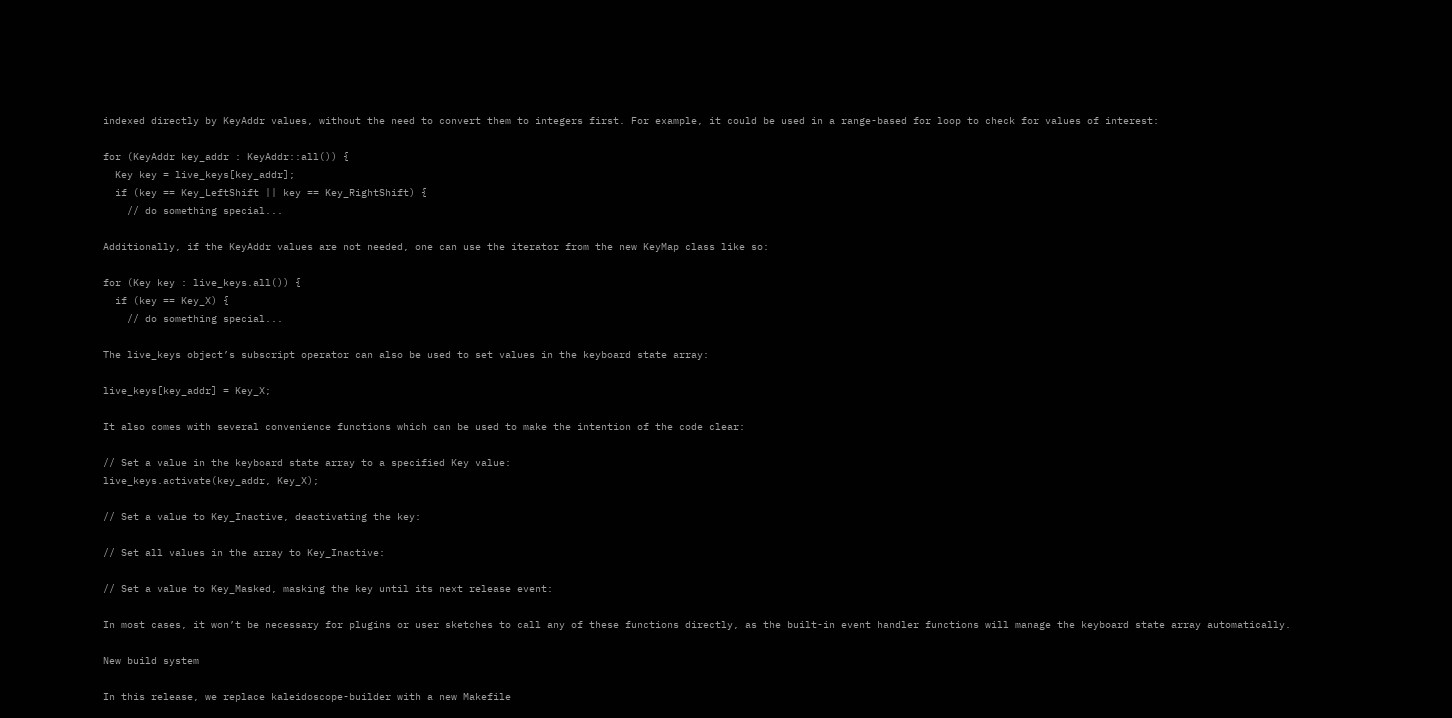indexed directly by KeyAddr values, without the need to convert them to integers first. For example, it could be used in a range-based for loop to check for values of interest:

for (KeyAddr key_addr : KeyAddr::all()) {
  Key key = live_keys[key_addr];
  if (key == Key_LeftShift || key == Key_RightShift) {
    // do something special...

Additionally, if the KeyAddr values are not needed, one can use the iterator from the new KeyMap class like so:

for (Key key : live_keys.all()) {
  if (key == Key_X) {
    // do something special...

The live_keys object’s subscript operator can also be used to set values in the keyboard state array:

live_keys[key_addr] = Key_X;

It also comes with several convenience functions which can be used to make the intention of the code clear:

// Set a value in the keyboard state array to a specified Key value:
live_keys.activate(key_addr, Key_X);

// Set a value to Key_Inactive, deactivating the key:

// Set all values in the array to Key_Inactive:

// Set a value to Key_Masked, masking the key until its next release event:

In most cases, it won’t be necessary for plugins or user sketches to call any of these functions directly, as the built-in event handler functions will manage the keyboard state array automatically.

New build system

In this release, we replace kaleidoscope-builder with a new Makefile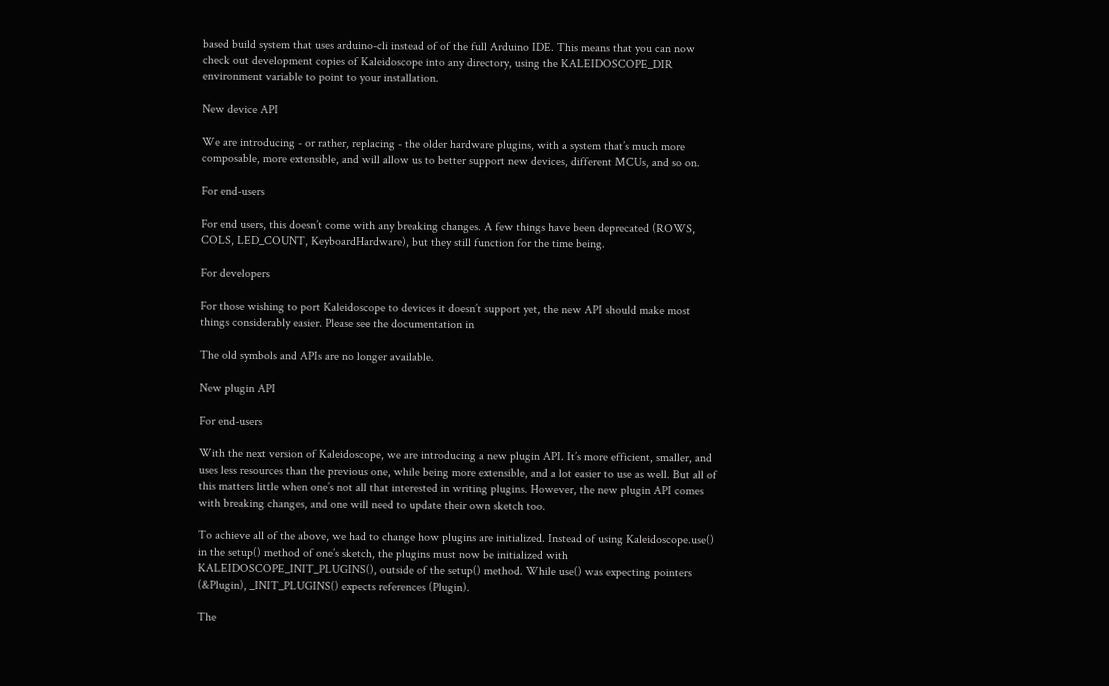based build system that uses arduino-cli instead of of the full Arduino IDE. This means that you can now check out development copies of Kaleidoscope into any directory, using the KALEIDOSCOPE_DIR environment variable to point to your installation.

New device API

We are introducing - or rather, replacing - the older hardware plugins, with a system that’s much more composable, more extensible, and will allow us to better support new devices, different MCUs, and so on.

For end-users

For end users, this doesn’t come with any breaking changes. A few things have been deprecated (ROWS, COLS, LED_COUNT, KeyboardHardware), but they still function for the time being.

For developers

For those wishing to port Kaleidoscope to devices it doesn’t support yet, the new API should make most things considerably easier. Please see the documentation in

The old symbols and APIs are no longer available.

New plugin API

For end-users

With the next version of Kaleidoscope, we are introducing a new plugin API. It’s more efficient, smaller, and uses less resources than the previous one, while being more extensible, and a lot easier to use as well. But all of this matters little when one’s not all that interested in writing plugins. However, the new plugin API comes with breaking changes, and one will need to update their own sketch too.

To achieve all of the above, we had to change how plugins are initialized. Instead of using Kaleidoscope.use() in the setup() method of one’s sketch, the plugins must now be initialized with KALEIDOSCOPE_INIT_PLUGINS(), outside of the setup() method. While use() was expecting pointers (&Plugin), _INIT_PLUGINS() expects references (Plugin).

The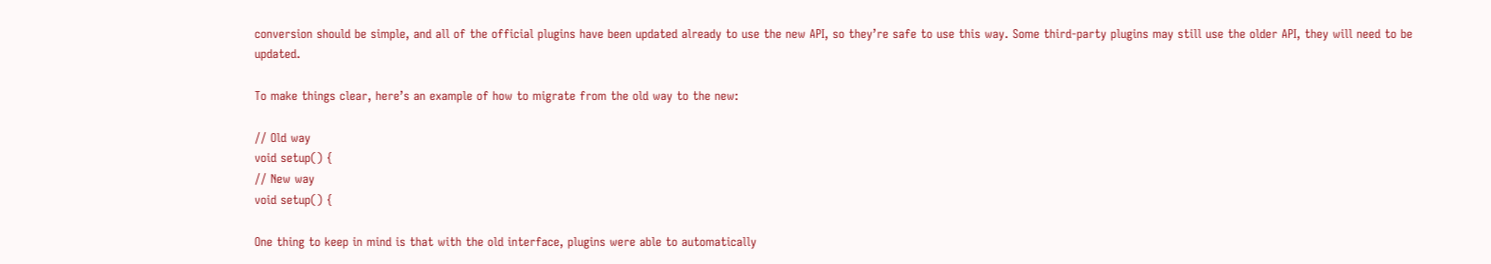conversion should be simple, and all of the official plugins have been updated already to use the new API, so they’re safe to use this way. Some third-party plugins may still use the older API, they will need to be updated.

To make things clear, here’s an example of how to migrate from the old way to the new:

// Old way
void setup() {
// New way
void setup() {

One thing to keep in mind is that with the old interface, plugins were able to automatically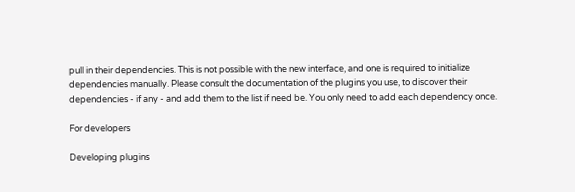pull in their dependencies. This is not possible with the new interface, and one is required to initialize dependencies manually. Please consult the documentation of the plugins you use, to discover their dependencies - if any - and add them to the list if need be. You only need to add each dependency once.

For developers

Developing plugins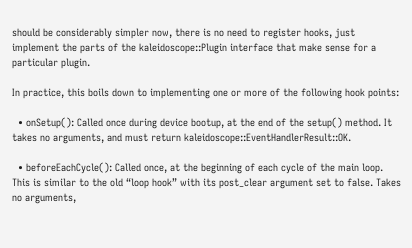should be considerably simpler now, there is no need to register hooks, just implement the parts of the kaleidoscope::Plugin interface that make sense for a particular plugin.

In practice, this boils down to implementing one or more of the following hook points:

  • onSetup(): Called once during device bootup, at the end of the setup() method. It takes no arguments, and must return kaleidoscope::EventHandlerResult::OK.

  • beforeEachCycle(): Called once, at the beginning of each cycle of the main loop. This is similar to the old “loop hook” with its post_clear argument set to false. Takes no arguments,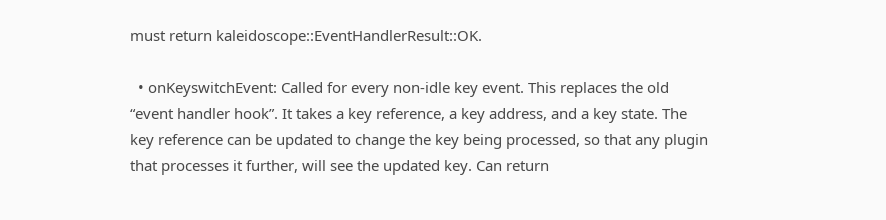must return kaleidoscope::EventHandlerResult::OK.

  • onKeyswitchEvent: Called for every non-idle key event. This replaces the old “event handler hook”. It takes a key reference, a key address, and a key state. The key reference can be updated to change the key being processed, so that any plugin that processes it further, will see the updated key. Can return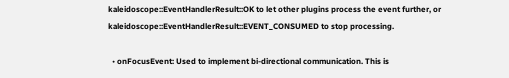kaleidoscope::EventHandlerResult::OK to let other plugins process the event further, or kaleidoscope::EventHandlerResult::EVENT_CONSUMED to stop processing.

  • onFocusEvent: Used to implement bi-directional communication. This is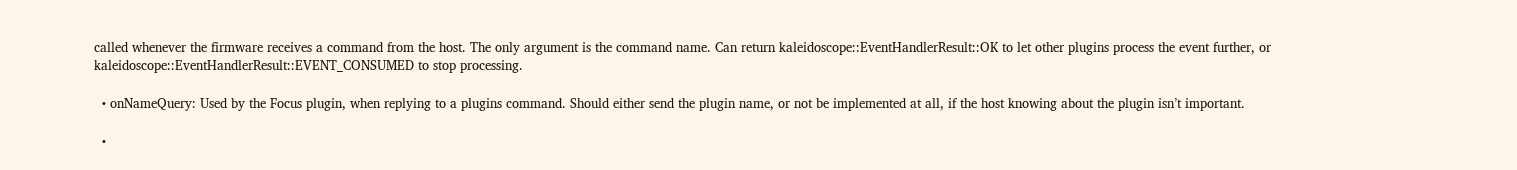called whenever the firmware receives a command from the host. The only argument is the command name. Can return kaleidoscope::EventHandlerResult::OK to let other plugins process the event further, or kaleidoscope::EventHandlerResult::EVENT_CONSUMED to stop processing.

  • onNameQuery: Used by the Focus plugin, when replying to a plugins command. Should either send the plugin name, or not be implemented at all, if the host knowing about the plugin isn’t important.

  •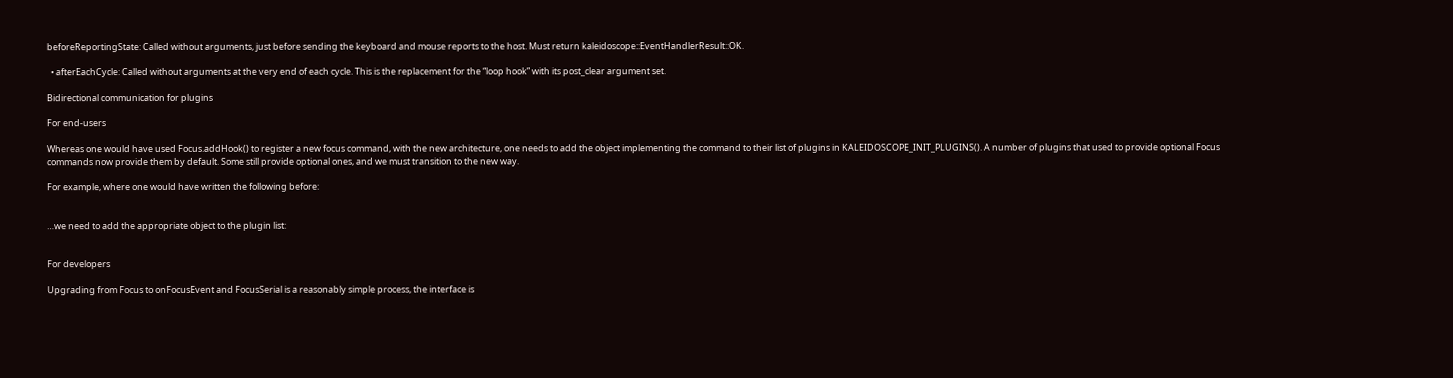beforeReportingState: Called without arguments, just before sending the keyboard and mouse reports to the host. Must return kaleidoscope::EventHandlerResult::OK.

  • afterEachCycle: Called without arguments at the very end of each cycle. This is the replacement for the “loop hook” with its post_clear argument set.

Bidirectional communication for plugins

For end-users

Whereas one would have used Focus.addHook() to register a new focus command, with the new architecture, one needs to add the object implementing the command to their list of plugins in KALEIDOSCOPE_INIT_PLUGINS(). A number of plugins that used to provide optional Focus commands now provide them by default. Some still provide optional ones, and we must transition to the new way.

For example, where one would have written the following before:


…we need to add the appropriate object to the plugin list:


For developers

Upgrading from Focus to onFocusEvent and FocusSerial is a reasonably simple process, the interface is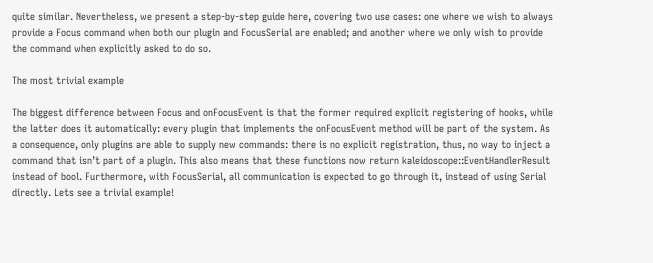quite similar. Nevertheless, we present a step-by-step guide here, covering two use cases: one where we wish to always provide a Focus command when both our plugin and FocusSerial are enabled; and another where we only wish to provide the command when explicitly asked to do so.

The most trivial example

The biggest difference between Focus and onFocusEvent is that the former required explicit registering of hooks, while the latter does it automatically: every plugin that implements the onFocusEvent method will be part of the system. As a consequence, only plugins are able to supply new commands: there is no explicit registration, thus, no way to inject a command that isn’t part of a plugin. This also means that these functions now return kaleidoscope::EventHandlerResult instead of bool. Furthermore, with FocusSerial, all communication is expected to go through it, instead of using Serial directly. Lets see a trivial example!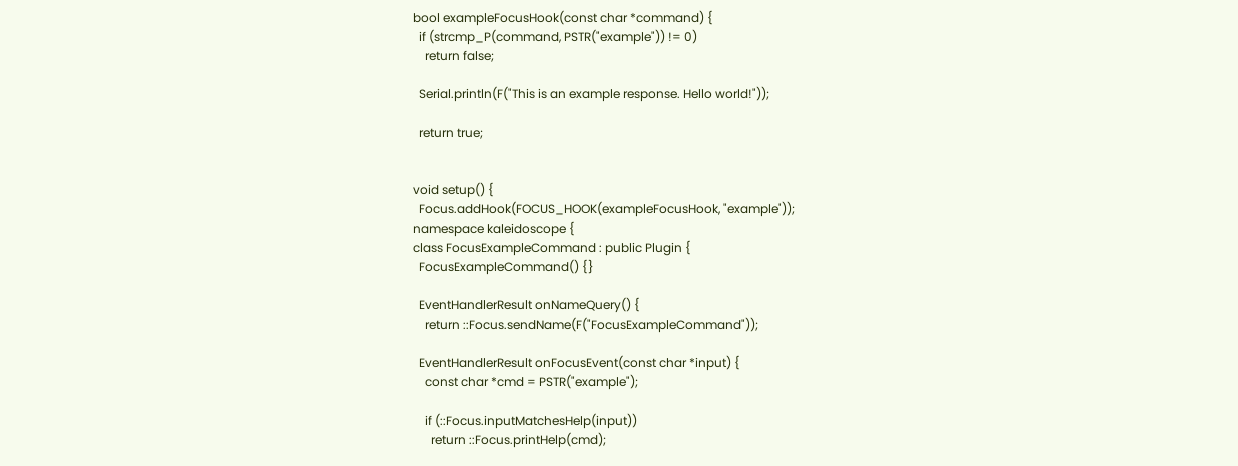bool exampleFocusHook(const char *command) {
  if (strcmp_P(command, PSTR("example")) != 0)
    return false;

  Serial.println(F("This is an example response. Hello world!"));

  return true;


void setup() {
  Focus.addHook(FOCUS_HOOK(exampleFocusHook, "example"));
namespace kaleidoscope {
class FocusExampleCommand : public Plugin {
  FocusExampleCommand() {}

  EventHandlerResult onNameQuery() {
    return ::Focus.sendName(F("FocusExampleCommand"));

  EventHandlerResult onFocusEvent(const char *input) {
    const char *cmd = PSTR("example");

    if (::Focus.inputMatchesHelp(input))
      return ::Focus.printHelp(cmd);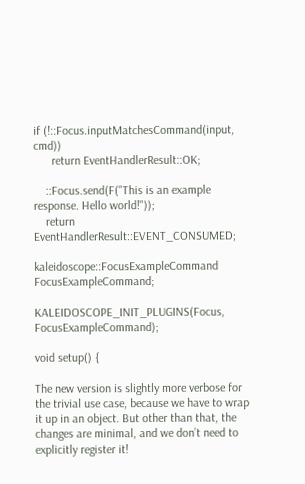if (!::Focus.inputMatchesCommand(input, cmd))
      return EventHandlerResult::OK;

    ::Focus.send(F("This is an example response. Hello world!"));
    return EventHandlerResult::EVENT_CONSUMED;

kaleidoscope::FocusExampleCommand FocusExampleCommand;

KALEIDOSCOPE_INIT_PLUGINS(Focus, FocusExampleCommand);

void setup() {

The new version is slightly more verbose for the trivial use case, because we have to wrap it up in an object. But other than that, the changes are minimal, and we don’t need to explicitly register it!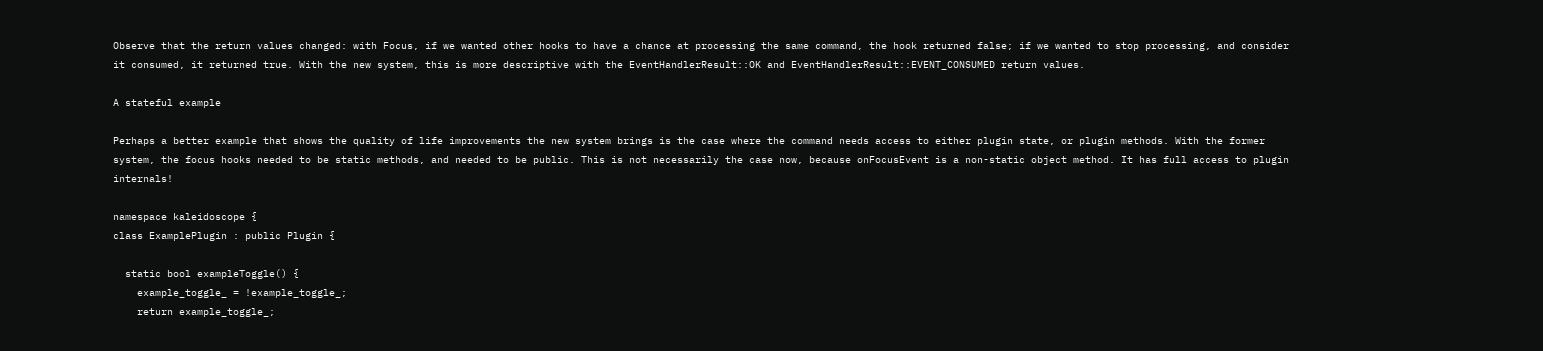Observe that the return values changed: with Focus, if we wanted other hooks to have a chance at processing the same command, the hook returned false; if we wanted to stop processing, and consider it consumed, it returned true. With the new system, this is more descriptive with the EventHandlerResult::OK and EventHandlerResult::EVENT_CONSUMED return values.

A stateful example

Perhaps a better example that shows the quality of life improvements the new system brings is the case where the command needs access to either plugin state, or plugin methods. With the former system, the focus hooks needed to be static methods, and needed to be public. This is not necessarily the case now, because onFocusEvent is a non-static object method. It has full access to plugin internals!

namespace kaleidoscope {
class ExamplePlugin : public Plugin {

  static bool exampleToggle() {
    example_toggle_ = !example_toggle_;
    return example_toggle_;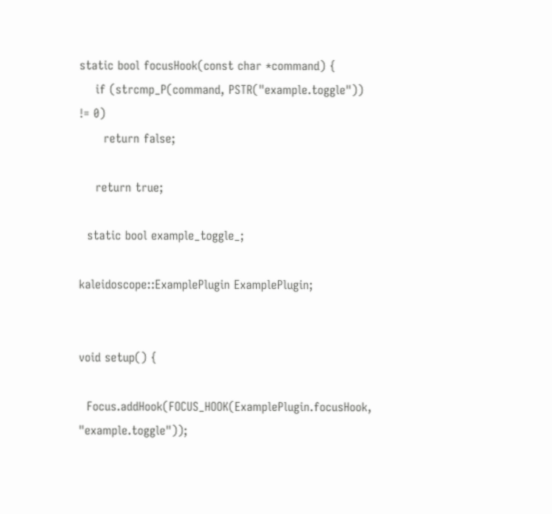static bool focusHook(const char *command) {
    if (strcmp_P(command, PSTR("example.toggle")) != 0)
      return false;

    return true;

  static bool example_toggle_;

kaleidoscope::ExamplePlugin ExamplePlugin;


void setup() {

  Focus.addHook(FOCUS_HOOK(ExamplePlugin.focusHook, "example.toggle"));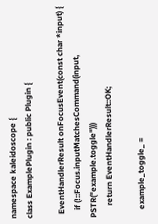namespace kaleidoscope {
class ExamplePlugin : public Plugin {

  EventHandlerResult onFocusEvent(const char *input) {
    if (!::Focus.inputMatchesCommand(input, PSTR("example.toggle")))
      return EventHandlerResult::OK;

    example_toggle_ =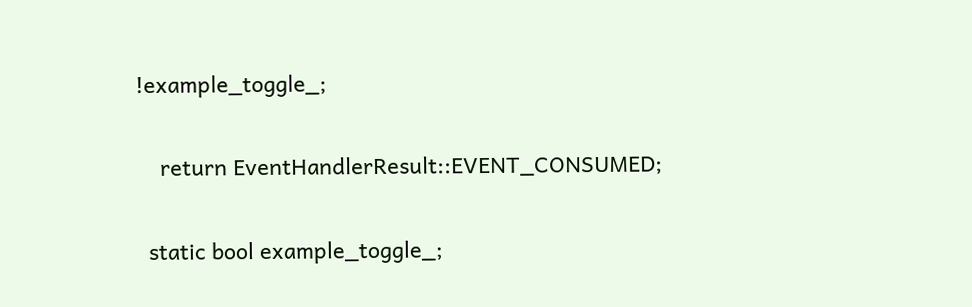!example_toggle_;

    return EventHandlerResult::EVENT_CONSUMED;

  static bool example_toggle_;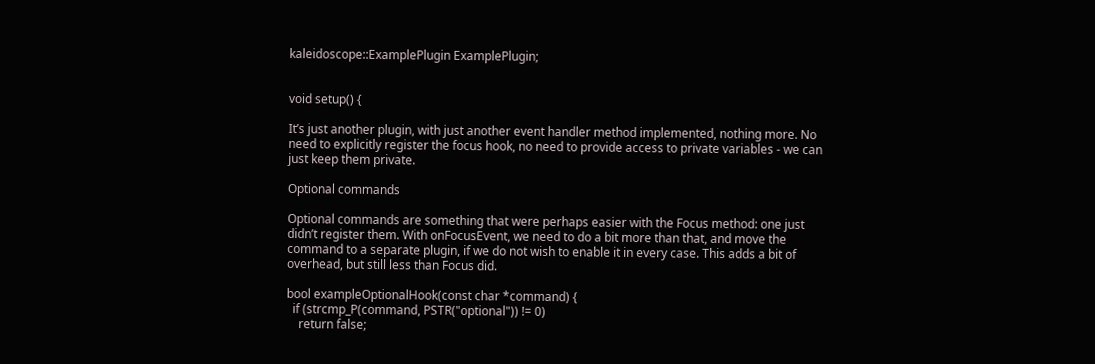kaleidoscope::ExamplePlugin ExamplePlugin;


void setup() {

It’s just another plugin, with just another event handler method implemented, nothing more. No need to explicitly register the focus hook, no need to provide access to private variables - we can just keep them private.

Optional commands

Optional commands are something that were perhaps easier with the Focus method: one just didn’t register them. With onFocusEvent, we need to do a bit more than that, and move the command to a separate plugin, if we do not wish to enable it in every case. This adds a bit of overhead, but still less than Focus did.

bool exampleOptionalHook(const char *command) {
  if (strcmp_P(command, PSTR("optional")) != 0)
    return false;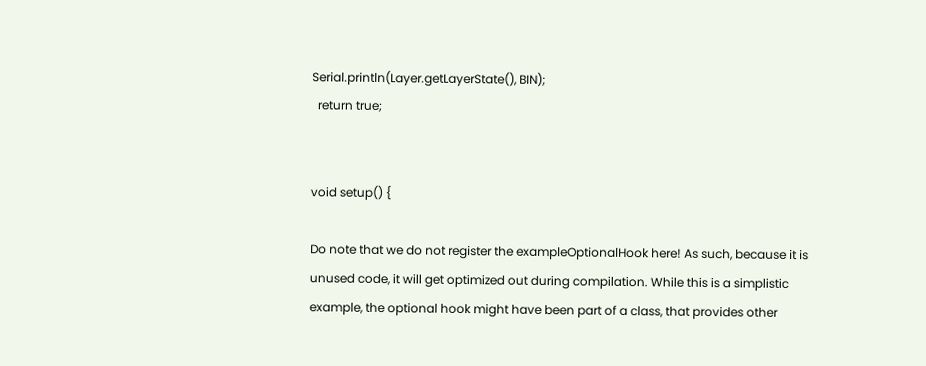Serial.println(Layer.getLayerState(), BIN);
  return true;


void setup() {

Do note that we do not register the exampleOptionalHook here! As such, because it is unused code, it will get optimized out during compilation. While this is a simplistic example, the optional hook might have been part of a class, that provides other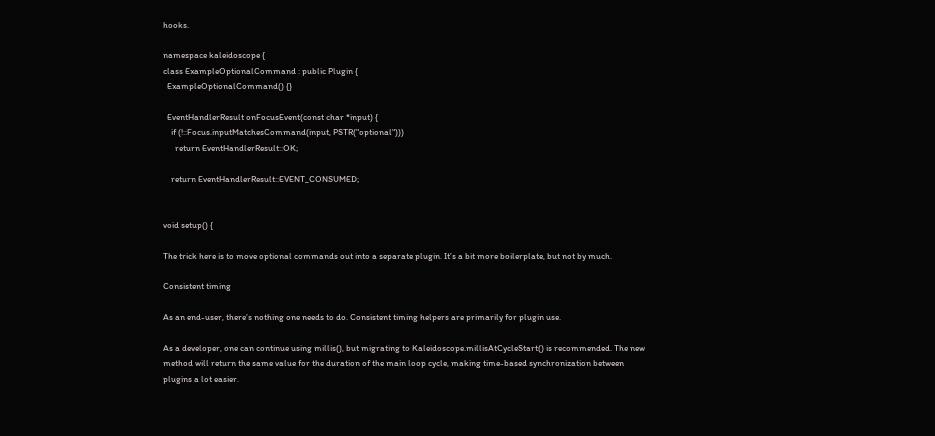hooks.

namespace kaleidoscope {
class ExampleOptionalCommand : public Plugin {
  ExampleOptionalCommand() {}

  EventHandlerResult onFocusEvent(const char *input) {
    if (!::Focus.inputMatchesCommand(input, PSTR("optional")))
      return EventHandlerResult::OK;

    return EventHandlerResult::EVENT_CONSUMED;


void setup() {

The trick here is to move optional commands out into a separate plugin. It’s a bit more boilerplate, but not by much.

Consistent timing

As an end-user, there’s nothing one needs to do. Consistent timing helpers are primarily for plugin use.

As a developer, one can continue using millis(), but migrating to Kaleidoscope.millisAtCycleStart() is recommended. The new method will return the same value for the duration of the main loop cycle, making time-based synchronization between plugins a lot easier.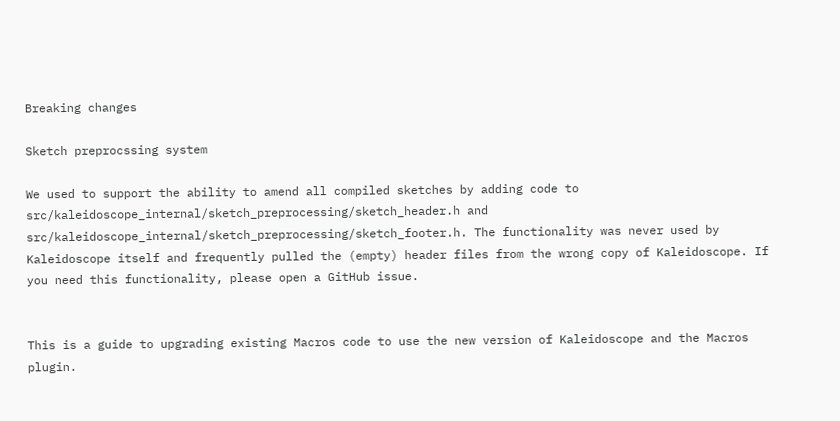Breaking changes

Sketch preprocssing system

We used to support the ability to amend all compiled sketches by adding code to src/kaleidoscope_internal/sketch_preprocessing/sketch_header.h and src/kaleidoscope_internal/sketch_preprocessing/sketch_footer.h. The functionality was never used by Kaleidoscope itself and frequently pulled the (empty) header files from the wrong copy of Kaleidoscope. If you need this functionality, please open a GitHub issue.


This is a guide to upgrading existing Macros code to use the new version of Kaleidoscope and the Macros plugin.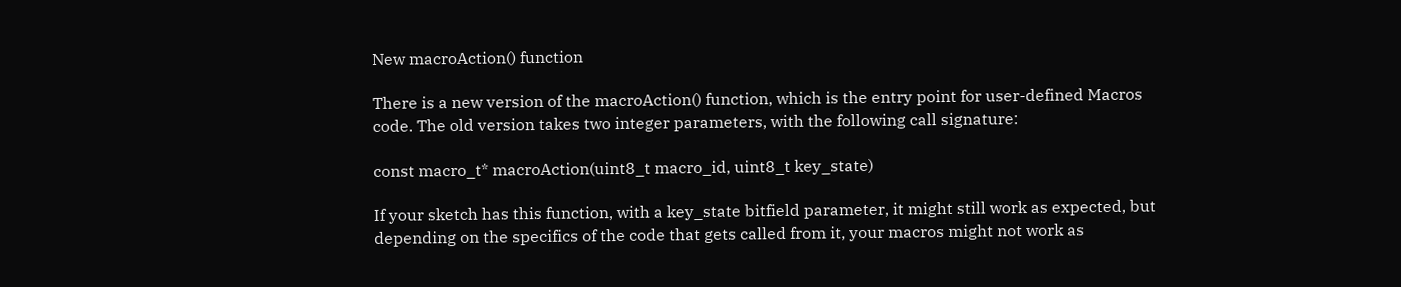New macroAction() function

There is a new version of the macroAction() function, which is the entry point for user-defined Macros code. The old version takes two integer parameters, with the following call signature:

const macro_t* macroAction(uint8_t macro_id, uint8_t key_state)

If your sketch has this function, with a key_state bitfield parameter, it might still work as expected, but depending on the specifics of the code that gets called from it, your macros might not work as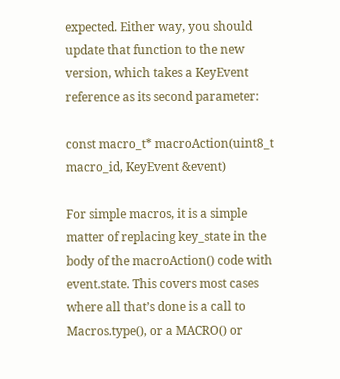expected. Either way, you should update that function to the new version, which takes a KeyEvent reference as its second parameter:

const macro_t* macroAction(uint8_t macro_id, KeyEvent &event)

For simple macros, it is a simple matter of replacing key_state in the body of the macroAction() code with event.state. This covers most cases where all that’s done is a call to Macros.type(), or a MACRO() or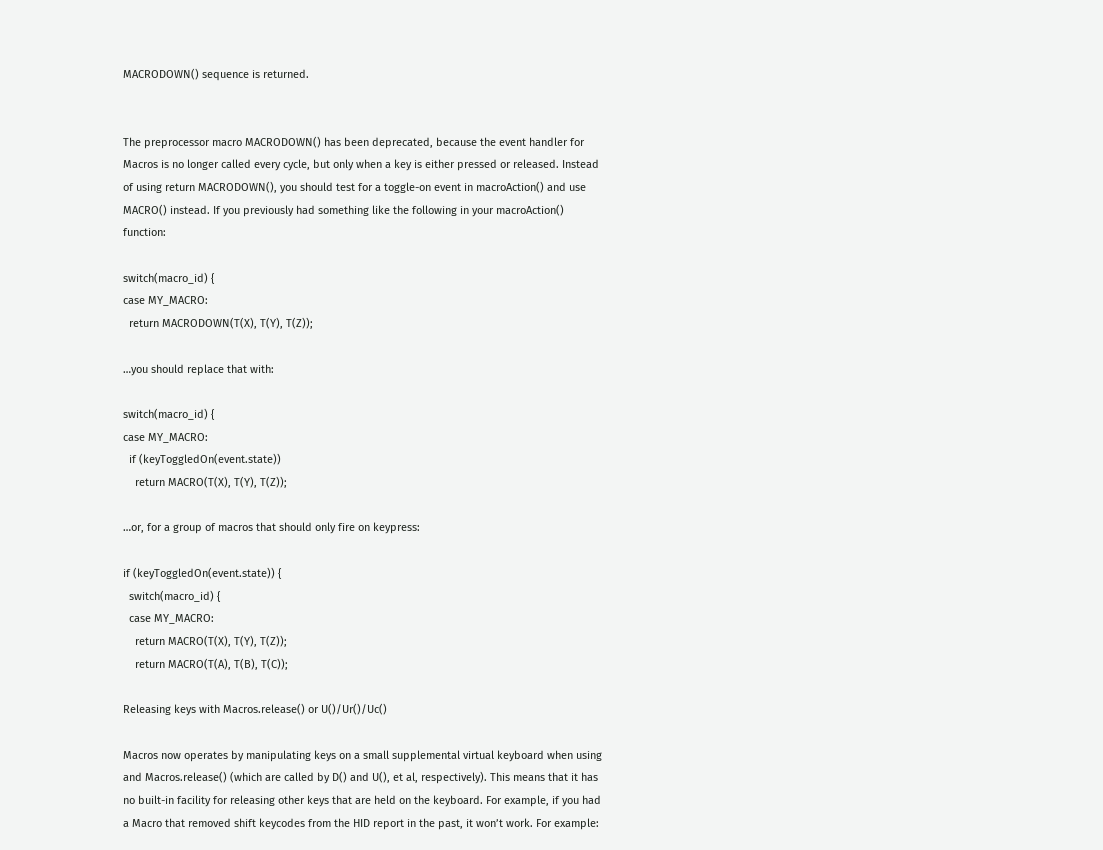MACRODOWN() sequence is returned.


The preprocessor macro MACRODOWN() has been deprecated, because the event handler for Macros is no longer called every cycle, but only when a key is either pressed or released. Instead of using return MACRODOWN(), you should test for a toggle-on event in macroAction() and use MACRO() instead. If you previously had something like the following in your macroAction() function:

switch(macro_id) {
case MY_MACRO:
  return MACRODOWN(T(X), T(Y), T(Z));

…you should replace that with:

switch(macro_id) {
case MY_MACRO:
  if (keyToggledOn(event.state))
    return MACRO(T(X), T(Y), T(Z));

…or, for a group of macros that should only fire on keypress:

if (keyToggledOn(event.state)) {
  switch(macro_id) {
  case MY_MACRO:
    return MACRO(T(X), T(Y), T(Z));
    return MACRO(T(A), T(B), T(C));

Releasing keys with Macros.release() or U()/Ur()/Uc()

Macros now operates by manipulating keys on a small supplemental virtual keyboard when using and Macros.release() (which are called by D() and U(), et al, respectively). This means that it has no built-in facility for releasing other keys that are held on the keyboard. For example, if you had a Macro that removed shift keycodes from the HID report in the past, it won’t work. For example: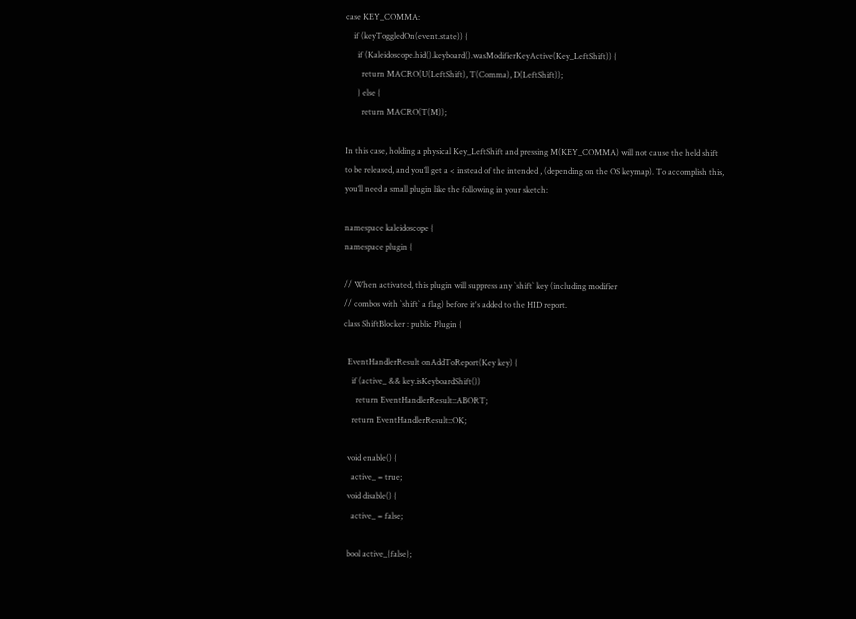case KEY_COMMA:
    if (keyToggledOn(event.state)) {
      if (Kaleidoscope.hid().keyboard().wasModifierKeyActive(Key_LeftShift)) {
        return MACRO(U(LeftShift), T(Comma), D(LeftShift));
      } else {
        return MACRO(T(M));

In this case, holding a physical Key_LeftShift and pressing M(KEY_COMMA) will not cause the held shift to be released, and you’ll get a < instead of the intended , (depending on the OS keymap). To accomplish this, you’ll need a small plugin like the following in your sketch:

namespace kaleidoscope {
namespace plugin {

// When activated, this plugin will suppress any `shift` key (including modifier
// combos with `shift` a flag) before it's added to the HID report.
class ShiftBlocker : public Plugin {

  EventHandlerResult onAddToReport(Key key) {
    if (active_ && key.isKeyboardShift())
      return EventHandlerResult::ABORT;
    return EventHandlerResult::OK;

  void enable() {
    active_ = true;
  void disable() {
    active_ = false;

  bool active_{false};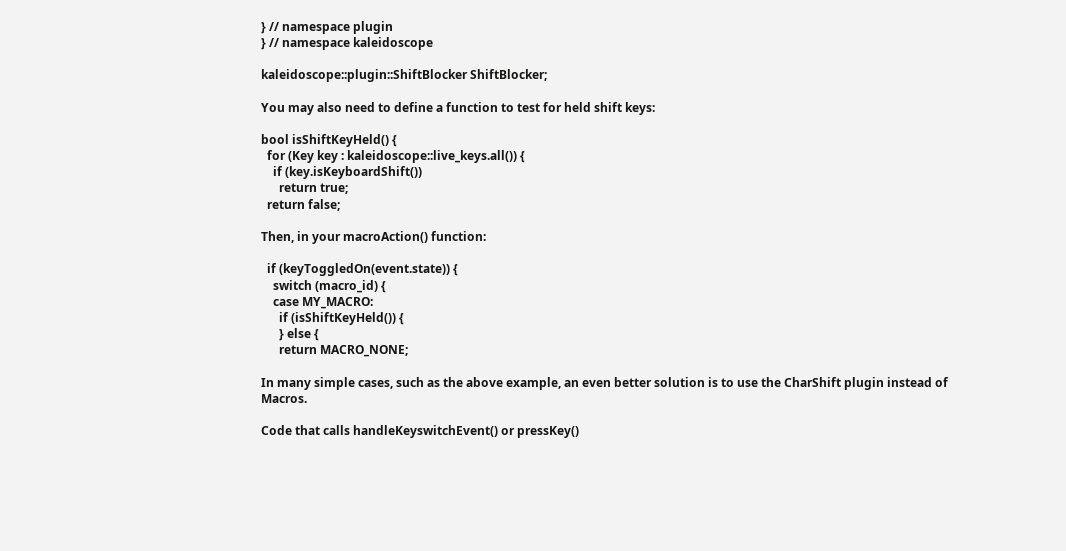} // namespace plugin
} // namespace kaleidoscope

kaleidoscope::plugin::ShiftBlocker ShiftBlocker;

You may also need to define a function to test for held shift keys:

bool isShiftKeyHeld() {
  for (Key key : kaleidoscope::live_keys.all()) {
    if (key.isKeyboardShift())
      return true;
  return false;

Then, in your macroAction() function:

  if (keyToggledOn(event.state)) {
    switch (macro_id) {
    case MY_MACRO:
      if (isShiftKeyHeld()) {
      } else {
      return MACRO_NONE;

In many simple cases, such as the above example, an even better solution is to use the CharShift plugin instead of Macros.

Code that calls handleKeyswitchEvent() or pressKey()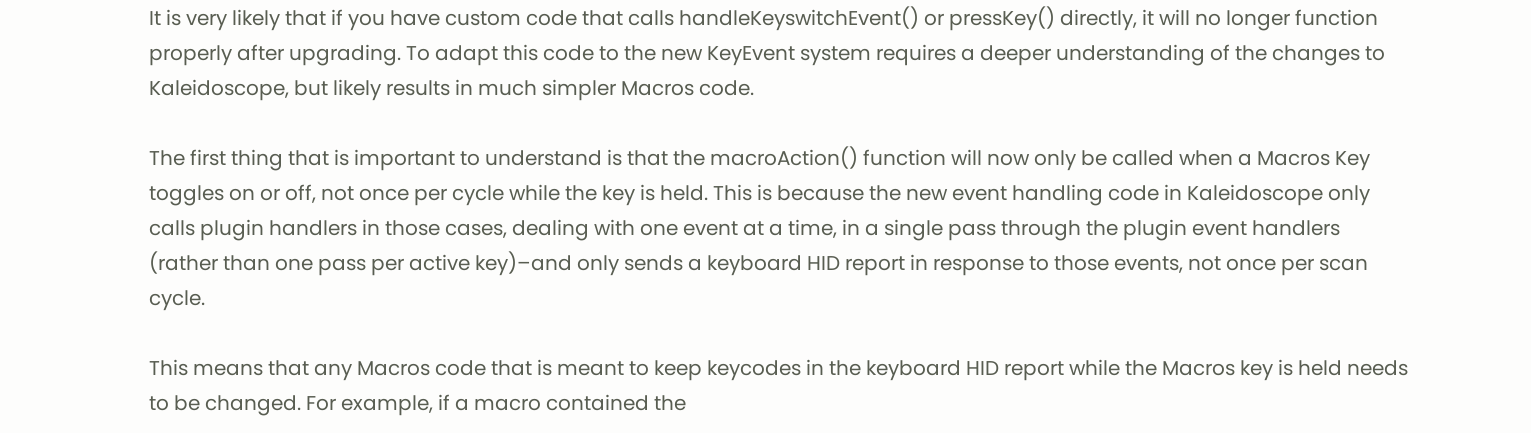It is very likely that if you have custom code that calls handleKeyswitchEvent() or pressKey() directly, it will no longer function properly after upgrading. To adapt this code to the new KeyEvent system requires a deeper understanding of the changes to Kaleidoscope, but likely results in much simpler Macros code.

The first thing that is important to understand is that the macroAction() function will now only be called when a Macros Key toggles on or off, not once per cycle while the key is held. This is because the new event handling code in Kaleidoscope only calls plugin handlers in those cases, dealing with one event at a time, in a single pass through the plugin event handlers (rather than one pass per active key)–and only sends a keyboard HID report in response to those events, not once per scan cycle.

This means that any Macros code that is meant to keep keycodes in the keyboard HID report while the Macros key is held needs to be changed. For example, if a macro contained the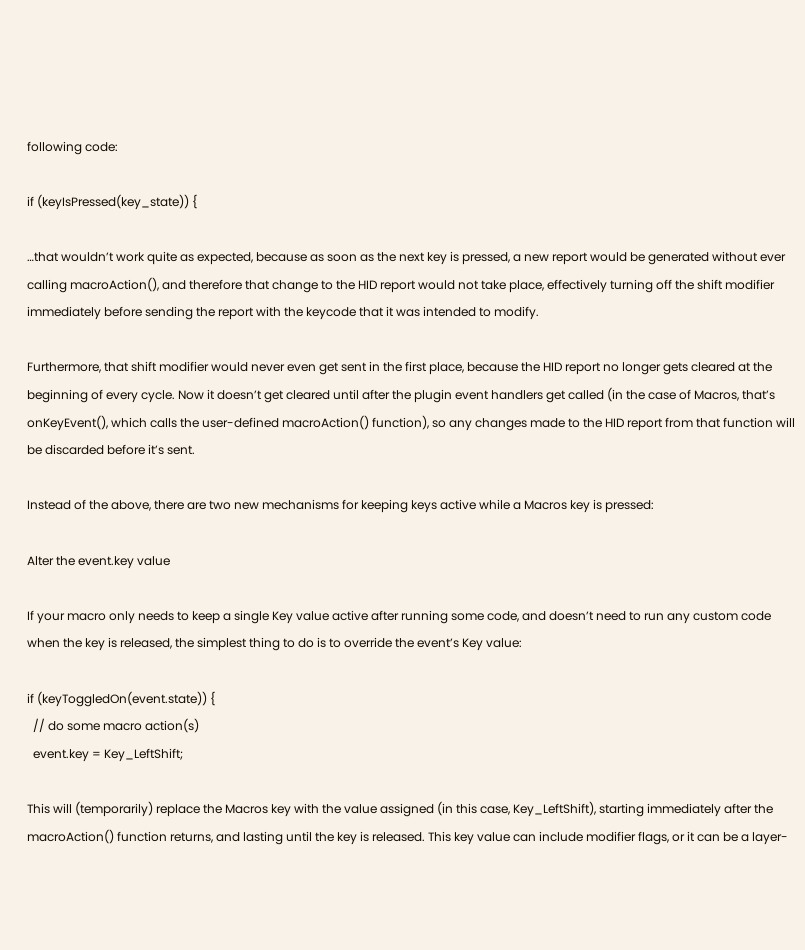following code:

if (keyIsPressed(key_state)) {

…that wouldn’t work quite as expected, because as soon as the next key is pressed, a new report would be generated without ever calling macroAction(), and therefore that change to the HID report would not take place, effectively turning off the shift modifier immediately before sending the report with the keycode that it was intended to modify.

Furthermore, that shift modifier would never even get sent in the first place, because the HID report no longer gets cleared at the beginning of every cycle. Now it doesn’t get cleared until after the plugin event handlers get called (in the case of Macros, that’s onKeyEvent(), which calls the user-defined macroAction() function), so any changes made to the HID report from that function will be discarded before it’s sent.

Instead of the above, there are two new mechanisms for keeping keys active while a Macros key is pressed:

Alter the event.key value

If your macro only needs to keep a single Key value active after running some code, and doesn’t need to run any custom code when the key is released, the simplest thing to do is to override the event’s Key value:

if (keyToggledOn(event.state)) {
  // do some macro action(s)
  event.key = Key_LeftShift;

This will (temporarily) replace the Macros key with the value assigned (in this case, Key_LeftShift), starting immediately after the macroAction() function returns, and lasting until the key is released. This key value can include modifier flags, or it can be a layer-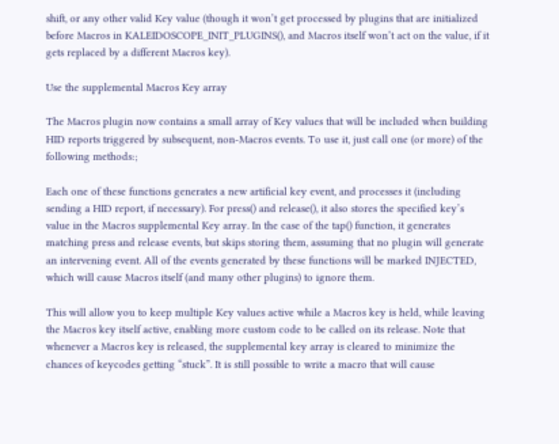shift, or any other valid Key value (though it won’t get processed by plugins that are initialized before Macros in KALEIDOSCOPE_INIT_PLUGINS(), and Macros itself won’t act on the value, if it gets replaced by a different Macros key).

Use the supplemental Macros Key array

The Macros plugin now contains a small array of Key values that will be included when building HID reports triggered by subsequent, non-Macros events. To use it, just call one (or more) of the following methods:;

Each one of these functions generates a new artificial key event, and processes it (including sending a HID report, if necessary). For press() and release(), it also stores the specified key’s value in the Macros supplemental Key array. In the case of the tap() function, it generates matching press and release events, but skips storing them, assuming that no plugin will generate an intervening event. All of the events generated by these functions will be marked INJECTED, which will cause Macros itself (and many other plugins) to ignore them.

This will allow you to keep multiple Key values active while a Macros key is held, while leaving the Macros key itself active, enabling more custom code to be called on its release. Note that whenever a Macros key is released, the supplemental key array is cleared to minimize the chances of keycodes getting “stuck”. It is still possible to write a macro that will cause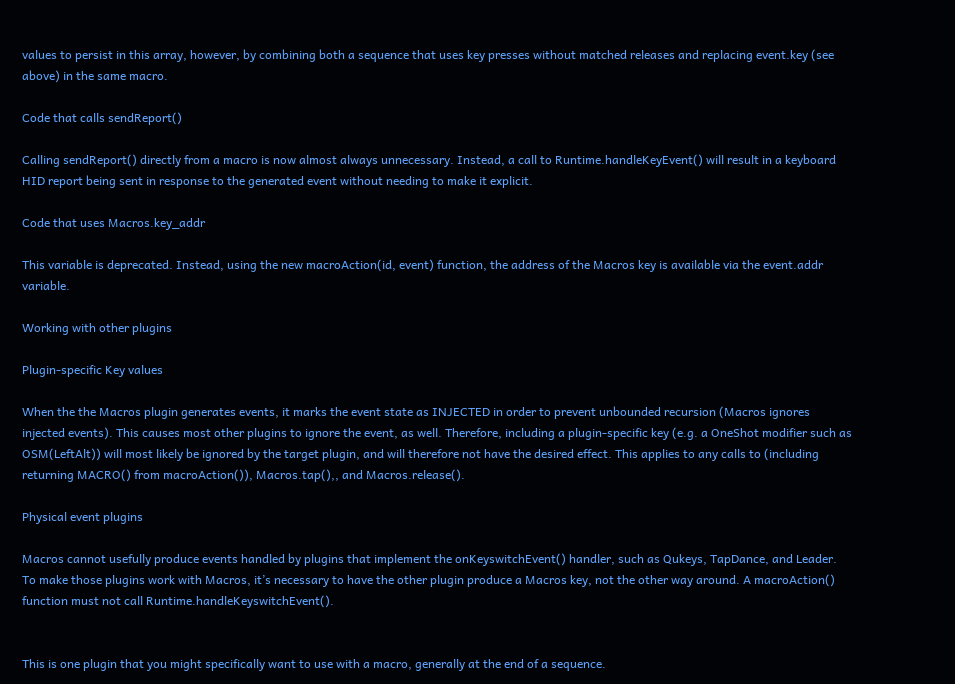values to persist in this array, however, by combining both a sequence that uses key presses without matched releases and replacing event.key (see above) in the same macro.

Code that calls sendReport()

Calling sendReport() directly from a macro is now almost always unnecessary. Instead, a call to Runtime.handleKeyEvent() will result in a keyboard HID report being sent in response to the generated event without needing to make it explicit.

Code that uses Macros.key_addr

This variable is deprecated. Instead, using the new macroAction(id, event) function, the address of the Macros key is available via the event.addr variable.

Working with other plugins

Plugin-specific Key values

When the the Macros plugin generates events, it marks the event state as INJECTED in order to prevent unbounded recursion (Macros ignores injected events). This causes most other plugins to ignore the event, as well. Therefore, including a plugin-specific key (e.g. a OneShot modifier such as OSM(LeftAlt)) will most likely be ignored by the target plugin, and will therefore not have the desired effect. This applies to any calls to (including returning MACRO() from macroAction()), Macros.tap(),, and Macros.release().

Physical event plugins

Macros cannot usefully produce events handled by plugins that implement the onKeyswitchEvent() handler, such as Qukeys, TapDance, and Leader. To make those plugins work with Macros, it’s necessary to have the other plugin produce a Macros key, not the other way around. A macroAction() function must not call Runtime.handleKeyswitchEvent().


This is one plugin that you might specifically want to use with a macro, generally at the end of a sequence.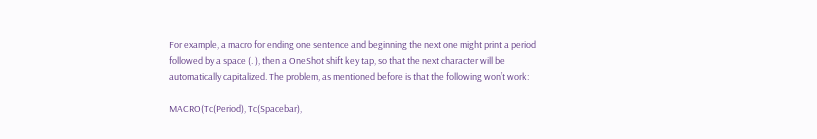For example, a macro for ending one sentence and beginning the next one might print a period followed by a space (. ), then a OneShot shift key tap, so that the next character will be automatically capitalized. The problem, as mentioned before is that the following won’t work:

MACRO(Tc(Period), Tc(Spacebar),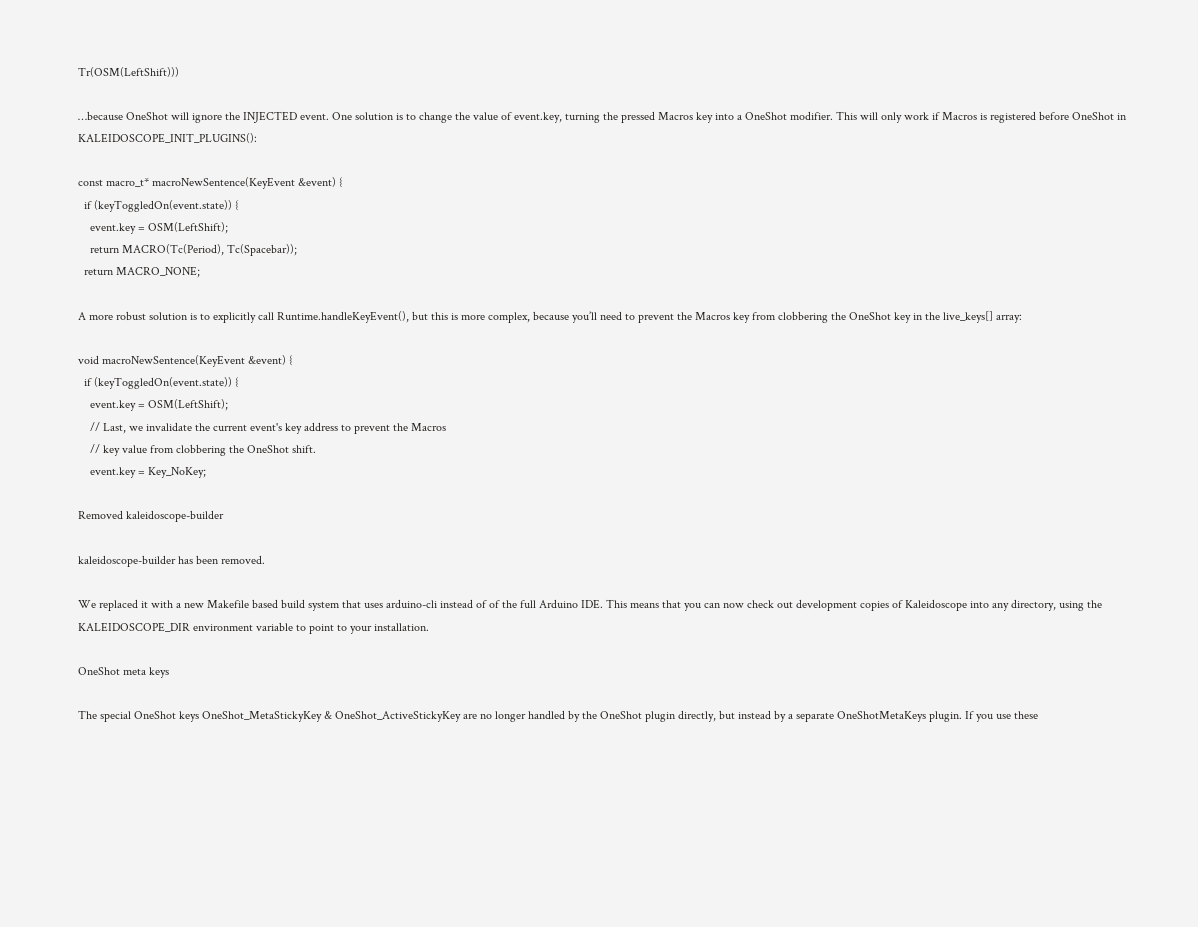Tr(OSM(LeftShift)))

…because OneShot will ignore the INJECTED event. One solution is to change the value of event.key, turning the pressed Macros key into a OneShot modifier. This will only work if Macros is registered before OneShot in KALEIDOSCOPE_INIT_PLUGINS():

const macro_t* macroNewSentence(KeyEvent &event) {
  if (keyToggledOn(event.state)) {
    event.key = OSM(LeftShift);
    return MACRO(Tc(Period), Tc(Spacebar));
  return MACRO_NONE;

A more robust solution is to explicitly call Runtime.handleKeyEvent(), but this is more complex, because you’ll need to prevent the Macros key from clobbering the OneShot key in the live_keys[] array:

void macroNewSentence(KeyEvent &event) {
  if (keyToggledOn(event.state)) {
    event.key = OSM(LeftShift);
    // Last, we invalidate the current event's key address to prevent the Macros
    // key value from clobbering the OneShot shift.
    event.key = Key_NoKey;

Removed kaleidoscope-builder

kaleidoscope-builder has been removed.

We replaced it with a new Makefile based build system that uses arduino-cli instead of of the full Arduino IDE. This means that you can now check out development copies of Kaleidoscope into any directory, using the KALEIDOSCOPE_DIR environment variable to point to your installation.

OneShot meta keys

The special OneShot keys OneShot_MetaStickyKey & OneShot_ActiveStickyKey are no longer handled by the OneShot plugin directly, but instead by a separate OneShotMetaKeys plugin. If you use these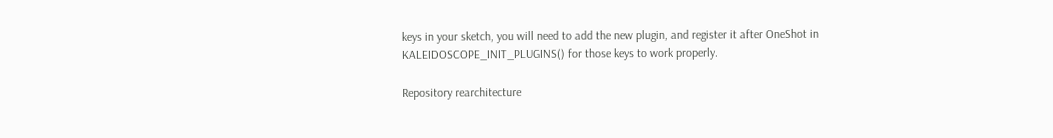keys in your sketch, you will need to add the new plugin, and register it after OneShot in KALEIDOSCOPE_INIT_PLUGINS() for those keys to work properly.

Repository rearchitecture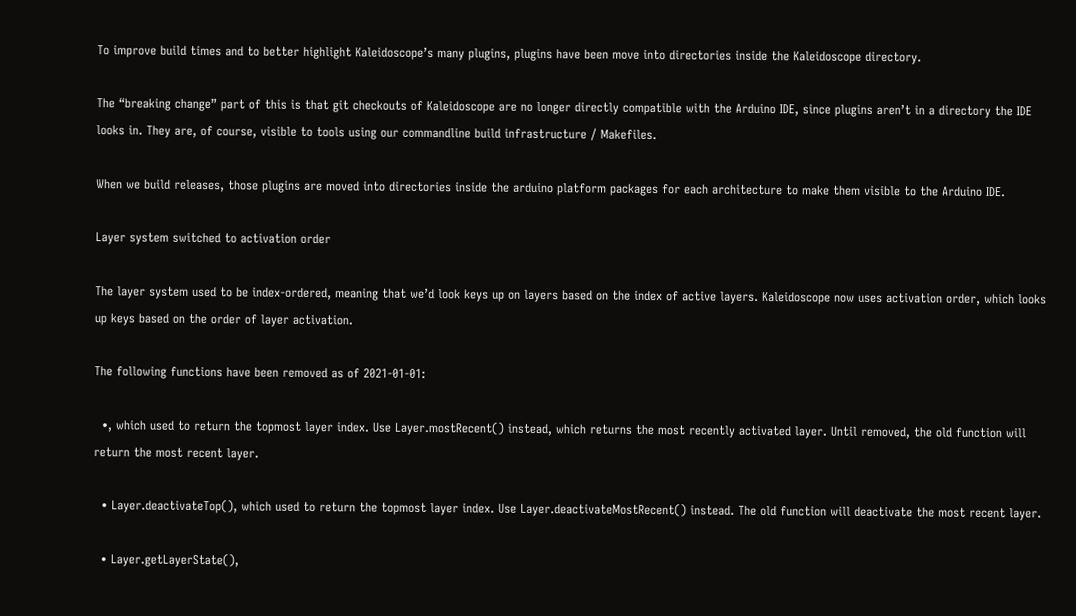To improve build times and to better highlight Kaleidoscope’s many plugins, plugins have been move into directories inside the Kaleidoscope directory.

The “breaking change” part of this is that git checkouts of Kaleidoscope are no longer directly compatible with the Arduino IDE, since plugins aren’t in a directory the IDE looks in. They are, of course, visible to tools using our commandline build infrastructure / Makefiles.

When we build releases, those plugins are moved into directories inside the arduino platform packages for each architecture to make them visible to the Arduino IDE.

Layer system switched to activation order

The layer system used to be index-ordered, meaning that we’d look keys up on layers based on the index of active layers. Kaleidoscope now uses activation order, which looks up keys based on the order of layer activation.

The following functions have been removed as of 2021-01-01:

  •, which used to return the topmost layer index. Use Layer.mostRecent() instead, which returns the most recently activated layer. Until removed, the old function will return the most recent layer.

  • Layer.deactivateTop(), which used to return the topmost layer index. Use Layer.deactivateMostRecent() instead. The old function will deactivate the most recent layer.

  • Layer.getLayerState(),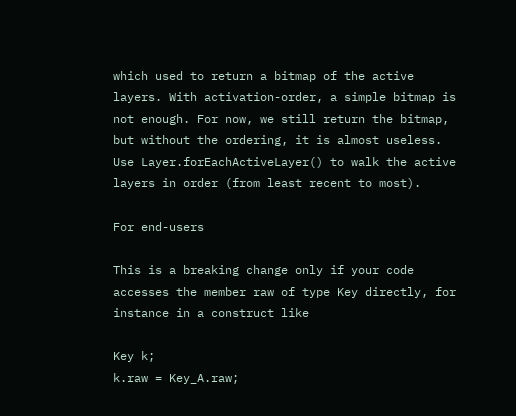which used to return a bitmap of the active layers. With activation-order, a simple bitmap is not enough. For now, we still return the bitmap, but without the ordering, it is almost useless. Use Layer.forEachActiveLayer() to walk the active layers in order (from least recent to most).

For end-users

This is a breaking change only if your code accesses the member raw of type Key directly, for instance in a construct like

Key k;
k.raw = Key_A.raw;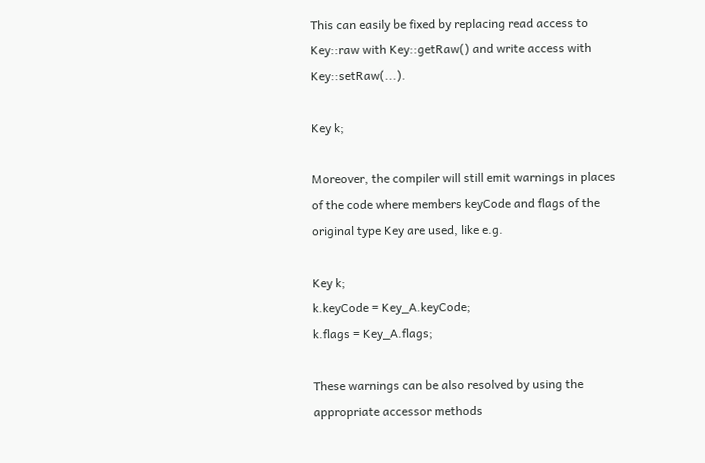This can easily be fixed by replacing read access to Key::raw with Key::getRaw() and write access with Key::setRaw(...).

Key k;

Moreover, the compiler will still emit warnings in places of the code where members keyCode and flags of the original type Key are used, like e.g.

Key k;
k.keyCode = Key_A.keyCode;
k.flags = Key_A.flags;

These warnings can be also resolved by using the appropriate accessor methods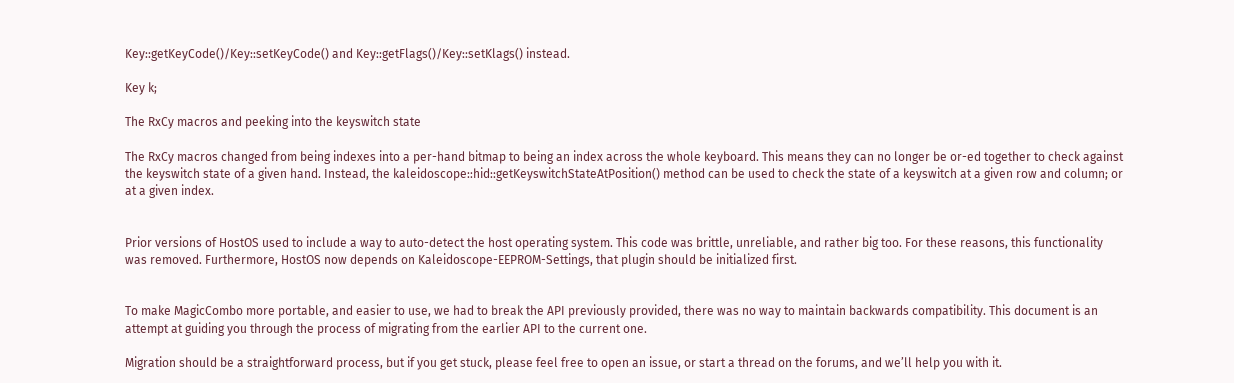Key::getKeyCode()/Key::setKeyCode() and Key::getFlags()/Key::setKlags() instead.

Key k;

The RxCy macros and peeking into the keyswitch state

The RxCy macros changed from being indexes into a per-hand bitmap to being an index across the whole keyboard. This means they can no longer be or-ed together to check against the keyswitch state of a given hand. Instead, the kaleidoscope::hid::getKeyswitchStateAtPosition() method can be used to check the state of a keyswitch at a given row and column; or at a given index.


Prior versions of HostOS used to include a way to auto-detect the host operating system. This code was brittle, unreliable, and rather big too. For these reasons, this functionality was removed. Furthermore, HostOS now depends on Kaleidoscope-EEPROM-Settings, that plugin should be initialized first.


To make MagicCombo more portable, and easier to use, we had to break the API previously provided, there was no way to maintain backwards compatibility. This document is an attempt at guiding you through the process of migrating from the earlier API to the current one.

Migration should be a straightforward process, but if you get stuck, please feel free to open an issue, or start a thread on the forums, and we’ll help you with it.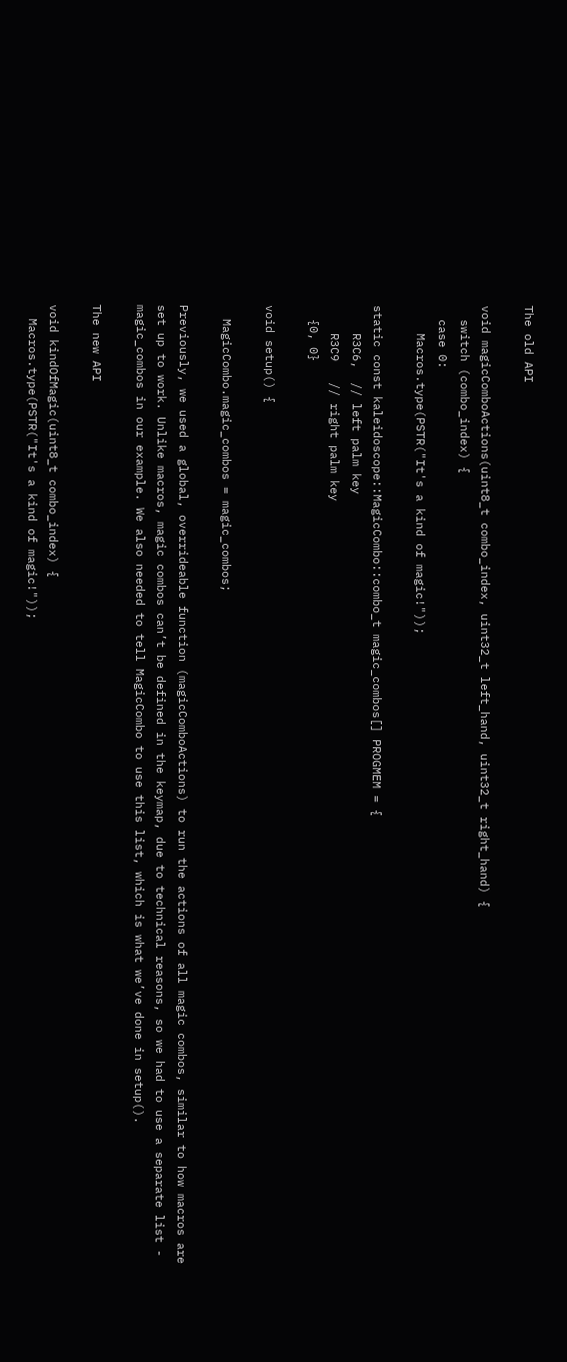The old API

void magicComboActions(uint8_t combo_index, uint32_t left_hand, uint32_t right_hand) {
  switch (combo_index) {
  case 0:
    Macros.type(PSTR("It's a kind of magic!"));

static const kaleidoscope::MagicCombo::combo_t magic_combos[] PROGMEM = {
    R3C6,  // left palm key
    R3C9   // right palm key
  {0, 0}

void setup() {

  MagicCombo.magic_combos = magic_combos;

Previously, we used a global, overrideable function (magicComboActions) to run the actions of all magic combos, similar to how macros are set up to work. Unlike macros, magic combos can’t be defined in the keymap, due to technical reasons, so we had to use a separate list - magic_combos in our example. We also needed to tell MagicCombo to use this list, which is what we’ve done in setup().

The new API

void kindOfMagic(uint8_t combo_index) {
  Macros.type(PSTR("It's a kind of magic!"));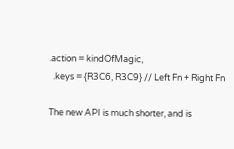.action = kindOfMagic,
  .keys = {R3C6, R3C9} // Left Fn + Right Fn

The new API is much shorter, and is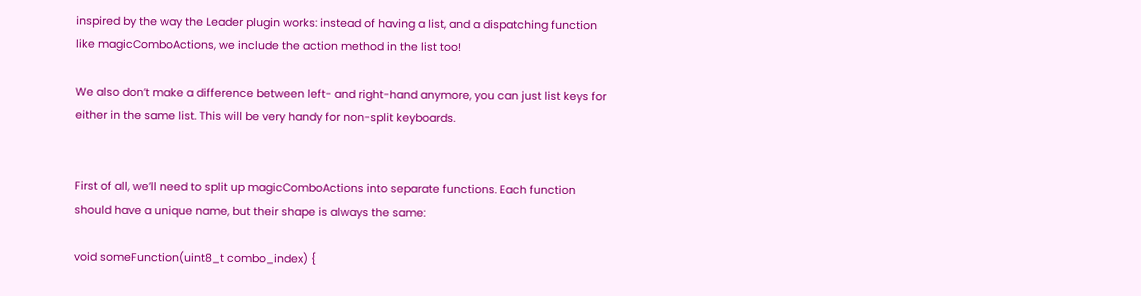inspired by the way the Leader plugin works: instead of having a list, and a dispatching function like magicComboActions, we include the action method in the list too!

We also don’t make a difference between left- and right-hand anymore, you can just list keys for either in the same list. This will be very handy for non-split keyboards.


First of all, we’ll need to split up magicComboActions into separate functions. Each function should have a unique name, but their shape is always the same:

void someFunction(uint8_t combo_index) {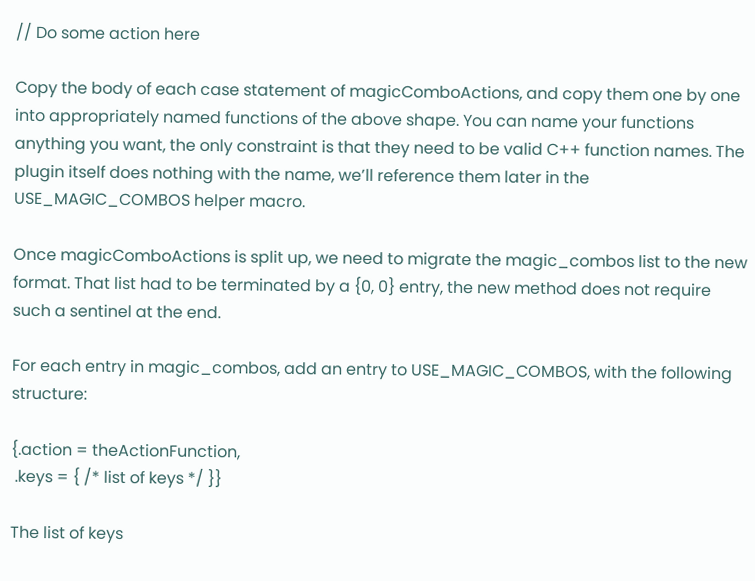// Do some action here

Copy the body of each case statement of magicComboActions, and copy them one by one into appropriately named functions of the above shape. You can name your functions anything you want, the only constraint is that they need to be valid C++ function names. The plugin itself does nothing with the name, we’ll reference them later in the USE_MAGIC_COMBOS helper macro.

Once magicComboActions is split up, we need to migrate the magic_combos list to the new format. That list had to be terminated by a {0, 0} entry, the new method does not require such a sentinel at the end.

For each entry in magic_combos, add an entry to USE_MAGIC_COMBOS, with the following structure:

{.action = theActionFunction,
 .keys = { /* list of keys */ }}

The list of keys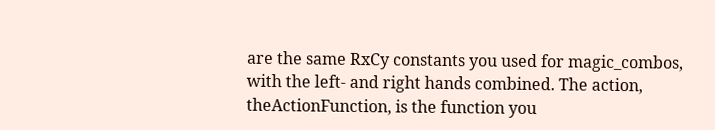are the same RxCy constants you used for magic_combos, with the left- and right hands combined. The action, theActionFunction, is the function you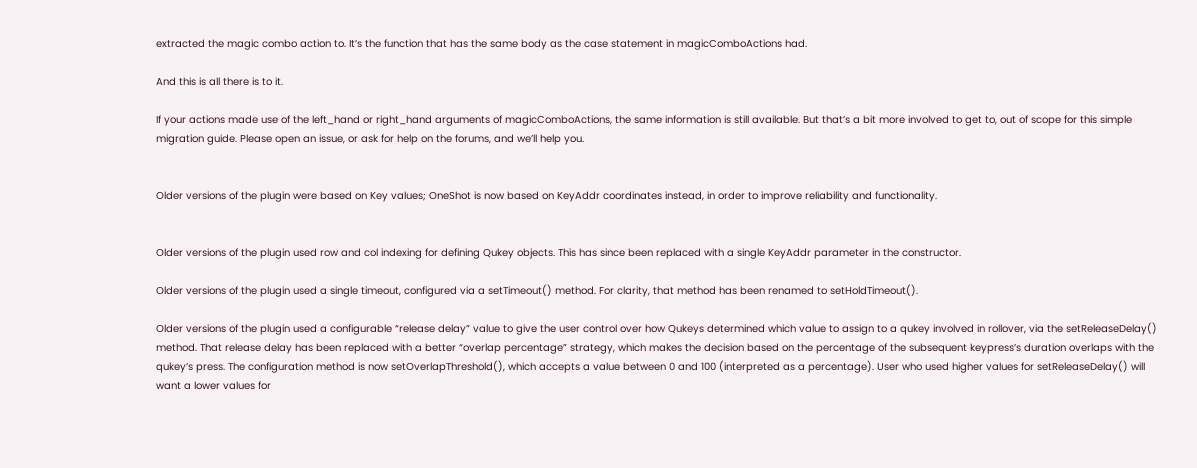extracted the magic combo action to. It’s the function that has the same body as the case statement in magicComboActions had.

And this is all there is to it.

If your actions made use of the left_hand or right_hand arguments of magicComboActions, the same information is still available. But that’s a bit more involved to get to, out of scope for this simple migration guide. Please open an issue, or ask for help on the forums, and we’ll help you.


Older versions of the plugin were based on Key values; OneShot is now based on KeyAddr coordinates instead, in order to improve reliability and functionality.


Older versions of the plugin used row and col indexing for defining Qukey objects. This has since been replaced with a single KeyAddr parameter in the constructor.

Older versions of the plugin used a single timeout, configured via a setTimeout() method. For clarity, that method has been renamed to setHoldTimeout().

Older versions of the plugin used a configurable “release delay” value to give the user control over how Qukeys determined which value to assign to a qukey involved in rollover, via the setReleaseDelay() method. That release delay has been replaced with a better “overlap percentage” strategy, which makes the decision based on the percentage of the subsequent keypress’s duration overlaps with the qukey’s press. The configuration method is now setOverlapThreshold(), which accepts a value between 0 and 100 (interpreted as a percentage). User who used higher values for setReleaseDelay() will want a lower values for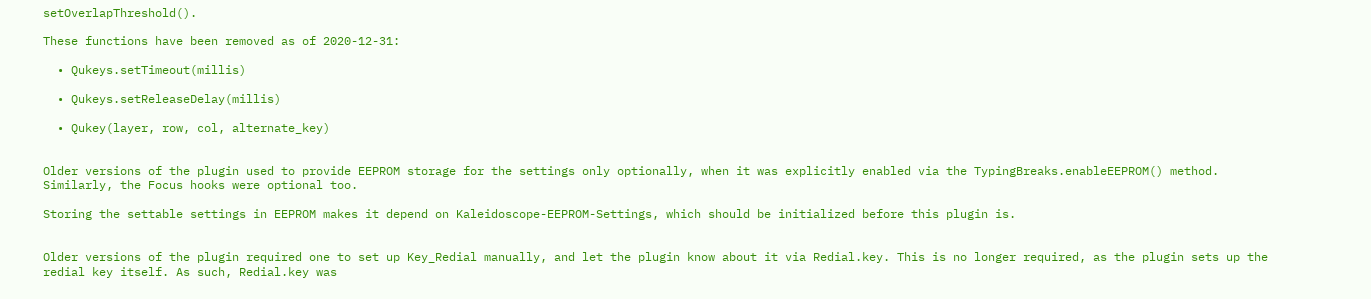setOverlapThreshold().

These functions have been removed as of 2020-12-31:

  • Qukeys.setTimeout(millis)

  • Qukeys.setReleaseDelay(millis)

  • Qukey(layer, row, col, alternate_key)


Older versions of the plugin used to provide EEPROM storage for the settings only optionally, when it was explicitly enabled via the TypingBreaks.enableEEPROM() method. Similarly, the Focus hooks were optional too.

Storing the settable settings in EEPROM makes it depend on Kaleidoscope-EEPROM-Settings, which should be initialized before this plugin is.


Older versions of the plugin required one to set up Key_Redial manually, and let the plugin know about it via Redial.key. This is no longer required, as the plugin sets up the redial key itself. As such, Redial.key was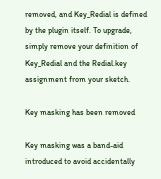removed, and Key_Redial is defined by the plugin itself. To upgrade, simply remove your definition of Key_Redial and the Redial.key assignment from your sketch.

Key masking has been removed

Key masking was a band-aid introduced to avoid accidentally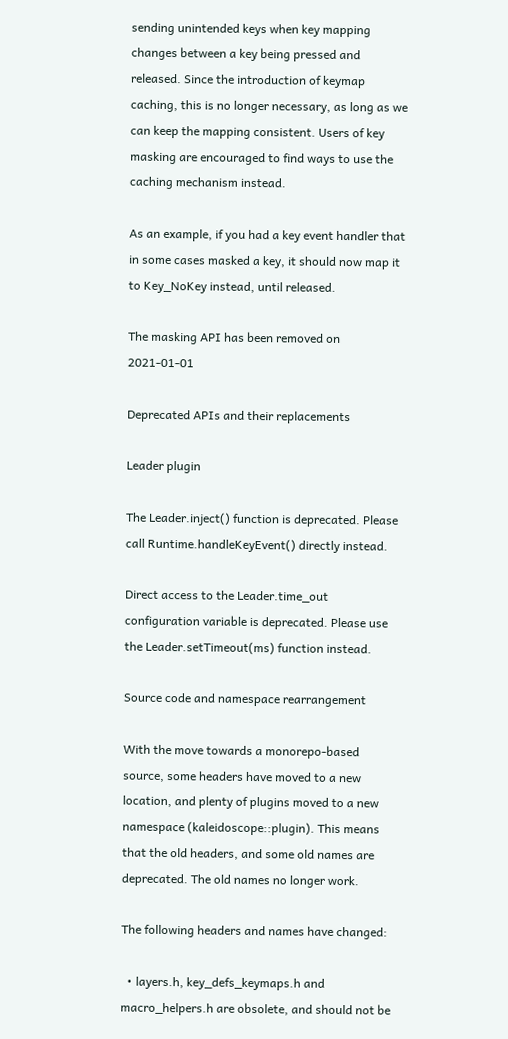sending unintended keys when key mapping changes between a key being pressed and released. Since the introduction of keymap caching, this is no longer necessary, as long as we can keep the mapping consistent. Users of key masking are encouraged to find ways to use the caching mechanism instead.

As an example, if you had a key event handler that in some cases masked a key, it should now map it to Key_NoKey instead, until released.

The masking API has been removed on 2021-01-01

Deprecated APIs and their replacements

Leader plugin

The Leader.inject() function is deprecated. Please call Runtime.handleKeyEvent() directly instead.

Direct access to the Leader.time_out configuration variable is deprecated. Please use the Leader.setTimeout(ms) function instead.

Source code and namespace rearrangement

With the move towards a monorepo-based source, some headers have moved to a new location, and plenty of plugins moved to a new namespace (kaleidoscope::plugin). This means that the old headers, and some old names are deprecated. The old names no longer work.

The following headers and names have changed:

  • layers.h, key_defs_keymaps.h and macro_helpers.h are obsolete, and should not be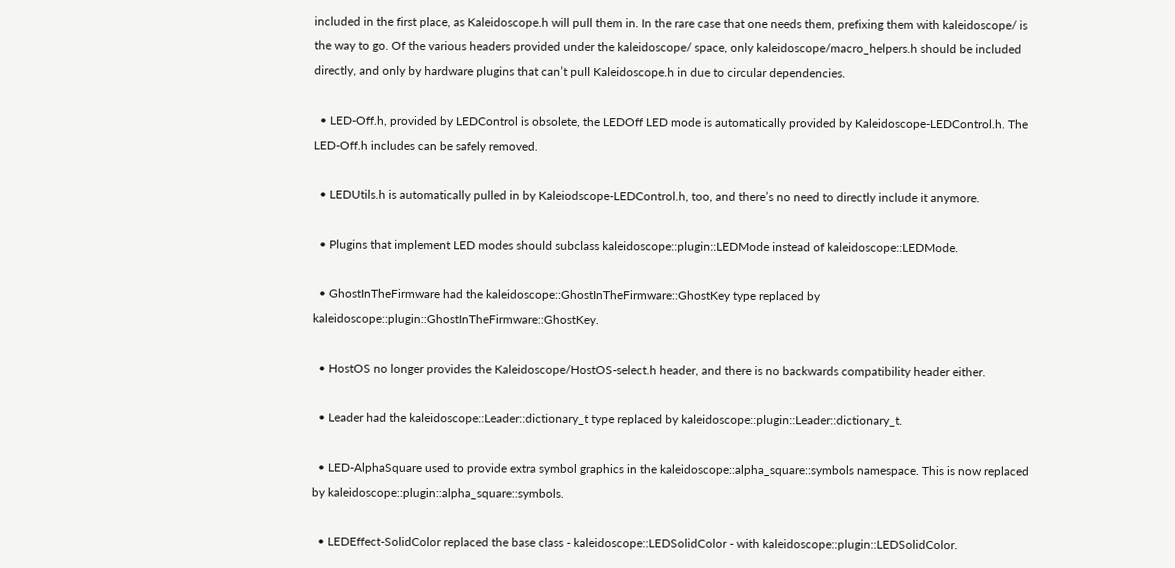included in the first place, as Kaleidoscope.h will pull them in. In the rare case that one needs them, prefixing them with kaleidoscope/ is the way to go. Of the various headers provided under the kaleidoscope/ space, only kaleidoscope/macro_helpers.h should be included directly, and only by hardware plugins that can’t pull Kaleidoscope.h in due to circular dependencies.

  • LED-Off.h, provided by LEDControl is obsolete, the LEDOff LED mode is automatically provided by Kaleidoscope-LEDControl.h. The LED-Off.h includes can be safely removed.

  • LEDUtils.h is automatically pulled in by Kaleiodscope-LEDControl.h, too, and there’s no need to directly include it anymore.

  • Plugins that implement LED modes should subclass kaleidoscope::plugin::LEDMode instead of kaleidoscope::LEDMode.

  • GhostInTheFirmware had the kaleidoscope::GhostInTheFirmware::GhostKey type replaced by kaleidoscope::plugin::GhostInTheFirmware::GhostKey.

  • HostOS no longer provides the Kaleidoscope/HostOS-select.h header, and there is no backwards compatibility header either.

  • Leader had the kaleidoscope::Leader::dictionary_t type replaced by kaleidoscope::plugin::Leader::dictionary_t.

  • LED-AlphaSquare used to provide extra symbol graphics in the kaleidoscope::alpha_square::symbols namespace. This is now replaced by kaleidoscope::plugin::alpha_square::symbols.

  • LEDEffect-SolidColor replaced the base class - kaleidoscope::LEDSolidColor - with kaleidoscope::plugin::LEDSolidColor.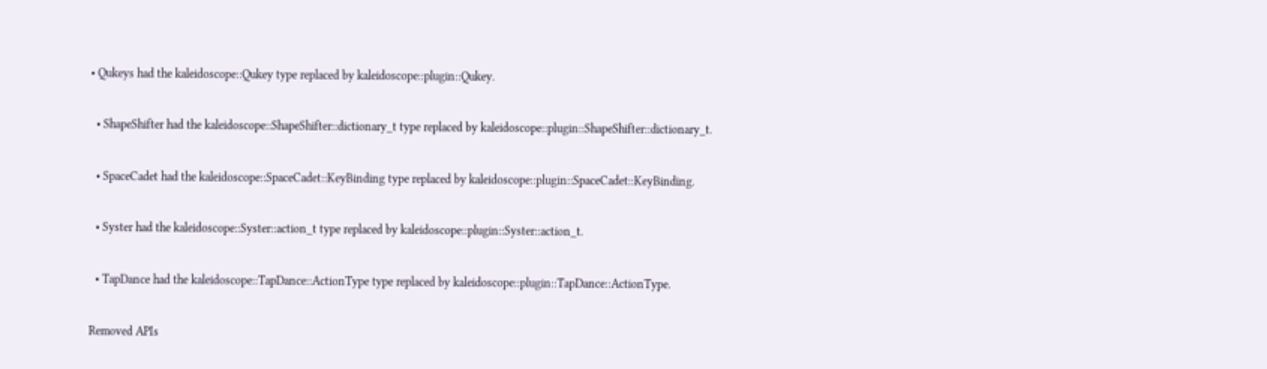• Qukeys had the kaleidoscope::Qukey type replaced by kaleidoscope::plugin::Qukey.

  • ShapeShifter had the kaleidoscope::ShapeShifter::dictionary_t type replaced by kaleidoscope::plugin::ShapeShifter::dictionary_t.

  • SpaceCadet had the kaleidoscope::SpaceCadet::KeyBinding type replaced by kaleidoscope::plugin::SpaceCadet::KeyBinding.

  • Syster had the kaleidoscope::Syster::action_t type replaced by kaleidoscope::plugin::Syster::action_t.

  • TapDance had the kaleidoscope::TapDance::ActionType type replaced by kaleidoscope::plugin::TapDance::ActionType.

Removed APIs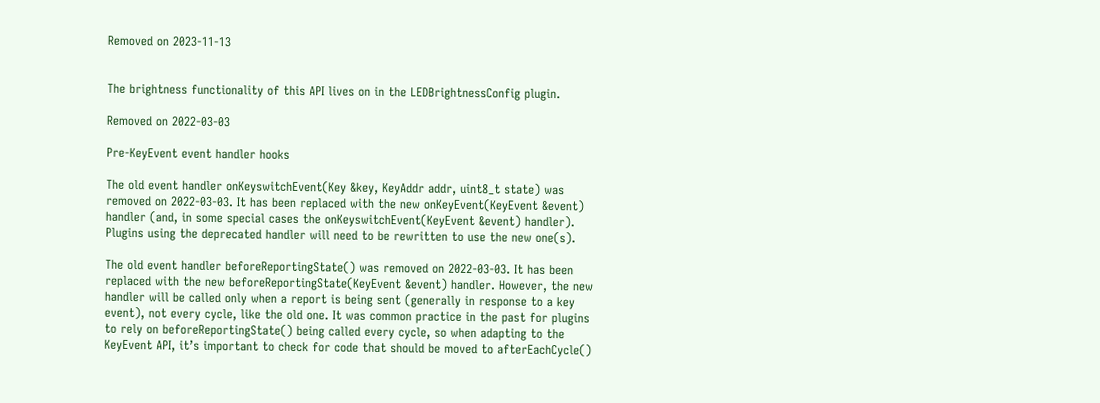Removed on 2023-11-13


The brightness functionality of this API lives on in the LEDBrightnessConfig plugin.

Removed on 2022-03-03

Pre-KeyEvent event handler hooks

The old event handler onKeyswitchEvent(Key &key, KeyAddr addr, uint8_t state) was removed on 2022-03-03. It has been replaced with the new onKeyEvent(KeyEvent &event) handler (and, in some special cases the onKeyswitchEvent(KeyEvent &event) handler). Plugins using the deprecated handler will need to be rewritten to use the new one(s).

The old event handler beforeReportingState() was removed on 2022-03-03. It has been replaced with the new beforeReportingState(KeyEvent &event) handler. However, the new handler will be called only when a report is being sent (generally in response to a key event), not every cycle, like the old one. It was common practice in the past for plugins to rely on beforeReportingState() being called every cycle, so when adapting to the KeyEvent API, it’s important to check for code that should be moved to afterEachCycle()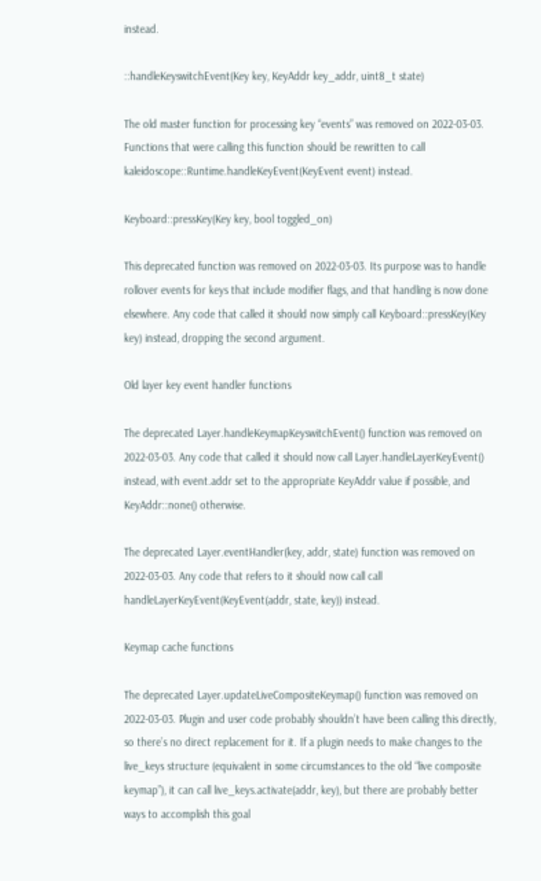instead.

::handleKeyswitchEvent(Key key, KeyAddr key_addr, uint8_t state)

The old master function for processing key “events” was removed on 2022-03-03. Functions that were calling this function should be rewritten to call kaleidoscope::Runtime.handleKeyEvent(KeyEvent event) instead.

Keyboard::pressKey(Key key, bool toggled_on)

This deprecated function was removed on 2022-03-03. Its purpose was to handle rollover events for keys that include modifier flags, and that handling is now done elsewhere. Any code that called it should now simply call Keyboard::pressKey(Key key) instead, dropping the second argument.

Old layer key event handler functions

The deprecated Layer.handleKeymapKeyswitchEvent() function was removed on 2022-03-03. Any code that called it should now call Layer.handleLayerKeyEvent() instead, with event.addr set to the appropriate KeyAddr value if possible, and KeyAddr::none() otherwise.

The deprecated Layer.eventHandler(key, addr, state) function was removed on 2022-03-03. Any code that refers to it should now call call handleLayerKeyEvent(KeyEvent(addr, state, key)) instead.

Keymap cache functions

The deprecated Layer.updateLiveCompositeKeymap() function was removed on 2022-03-03. Plugin and user code probably shouldn’t have been calling this directly, so there’s no direct replacement for it. If a plugin needs to make changes to the live_keys structure (equivalent in some circumstances to the old “live composite keymap”), it can call live_keys.activate(addr, key), but there are probably better ways to accomplish this goal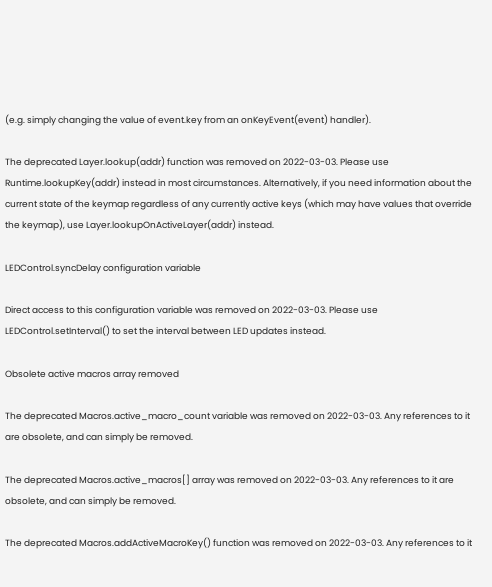(e.g. simply changing the value of event.key from an onKeyEvent(event) handler).

The deprecated Layer.lookup(addr) function was removed on 2022-03-03. Please use Runtime.lookupKey(addr) instead in most circumstances. Alternatively, if you need information about the current state of the keymap regardless of any currently active keys (which may have values that override the keymap), use Layer.lookupOnActiveLayer(addr) instead.

LEDControl.syncDelay configuration variable

Direct access to this configuration variable was removed on 2022-03-03. Please use LEDControl.setInterval() to set the interval between LED updates instead.

Obsolete active macros array removed

The deprecated Macros.active_macro_count variable was removed on 2022-03-03. Any references to it are obsolete, and can simply be removed.

The deprecated Macros.active_macros[] array was removed on 2022-03-03. Any references to it are obsolete, and can simply be removed.

The deprecated Macros.addActiveMacroKey() function was removed on 2022-03-03. Any references to it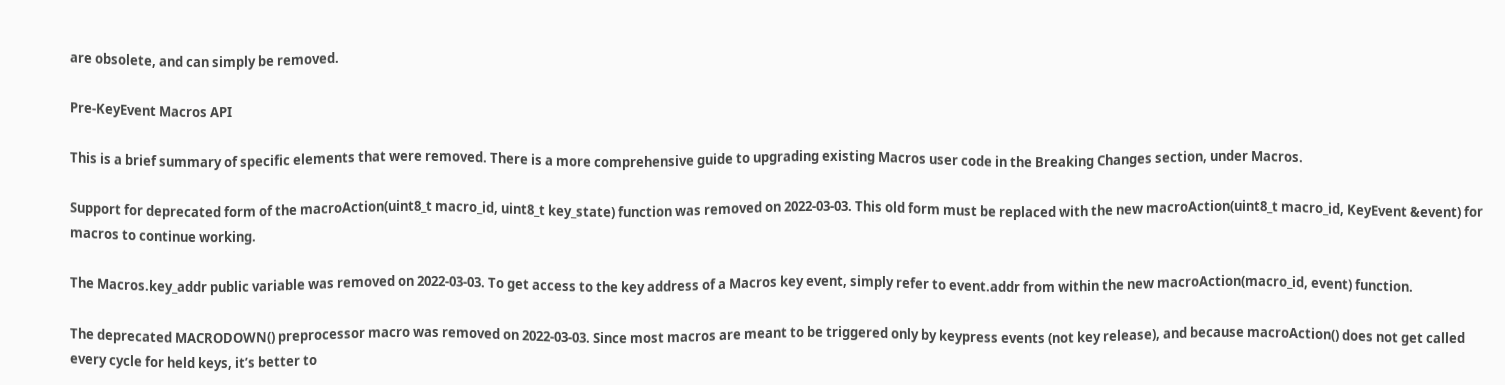are obsolete, and can simply be removed.

Pre-KeyEvent Macros API

This is a brief summary of specific elements that were removed. There is a more comprehensive guide to upgrading existing Macros user code in the Breaking Changes section, under Macros.

Support for deprecated form of the macroAction(uint8_t macro_id, uint8_t key_state) function was removed on 2022-03-03. This old form must be replaced with the new macroAction(uint8_t macro_id, KeyEvent &event) for macros to continue working.

The Macros.key_addr public variable was removed on 2022-03-03. To get access to the key address of a Macros key event, simply refer to event.addr from within the new macroAction(macro_id, event) function.

The deprecated MACRODOWN() preprocessor macro was removed on 2022-03-03. Since most macros are meant to be triggered only by keypress events (not key release), and because macroAction() does not get called every cycle for held keys, it’s better to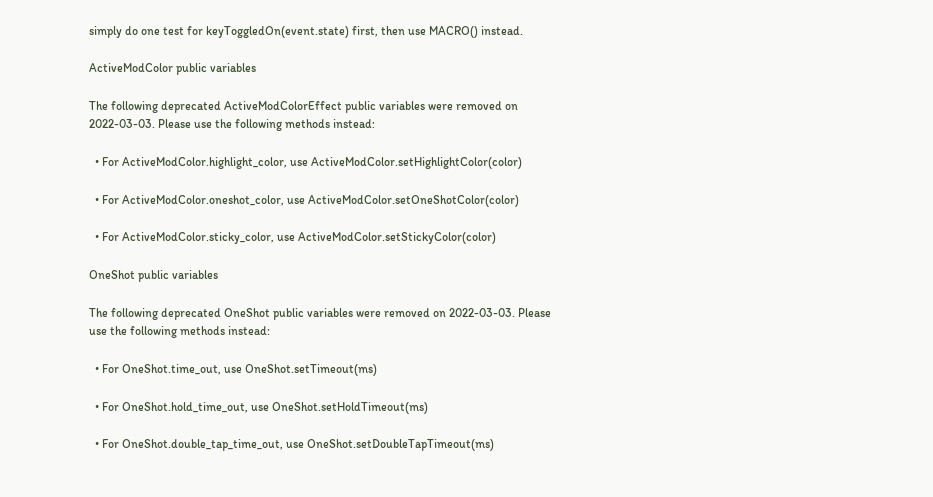simply do one test for keyToggledOn(event.state) first, then use MACRO() instead.

ActiveModColor public variables

The following deprecated ActiveModColorEffect public variables were removed on 2022-03-03. Please use the following methods instead:

  • For ActiveModColor.highlight_color, use ActiveModColor.setHighlightColor(color)

  • For ActiveModColor.oneshot_color, use ActiveModColor.setOneShotColor(color)

  • For ActiveModColor.sticky_color, use ActiveModColor.setStickyColor(color)

OneShot public variables

The following deprecated OneShot public variables were removed on 2022-03-03. Please use the following methods instead:

  • For OneShot.time_out, use OneShot.setTimeout(ms)

  • For OneShot.hold_time_out, use OneShot.setHoldTimeout(ms)

  • For OneShot.double_tap_time_out, use OneShot.setDoubleTapTimeout(ms)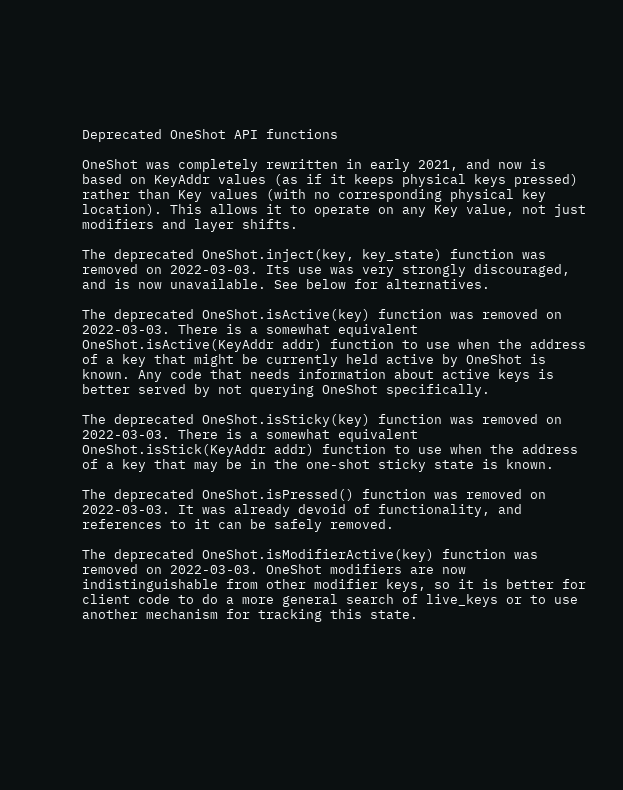Deprecated OneShot API functions

OneShot was completely rewritten in early 2021, and now is based on KeyAddr values (as if it keeps physical keys pressed) rather than Key values (with no corresponding physical key location). This allows it to operate on any Key value, not just modifiers and layer shifts.

The deprecated OneShot.inject(key, key_state) function was removed on 2022-03-03. Its use was very strongly discouraged, and is now unavailable. See below for alternatives.

The deprecated OneShot.isActive(key) function was removed on 2022-03-03. There is a somewhat equivalent OneShot.isActive(KeyAddr addr) function to use when the address of a key that might be currently held active by OneShot is known. Any code that needs information about active keys is better served by not querying OneShot specifically.

The deprecated OneShot.isSticky(key) function was removed on 2022-03-03. There is a somewhat equivalent OneShot.isStick(KeyAddr addr) function to use when the address of a key that may be in the one-shot sticky state is known.

The deprecated OneShot.isPressed() function was removed on 2022-03-03. It was already devoid of functionality, and references to it can be safely removed.

The deprecated OneShot.isModifierActive(key) function was removed on 2022-03-03. OneShot modifiers are now indistinguishable from other modifier keys, so it is better for client code to do a more general search of live_keys or to use another mechanism for tracking this state.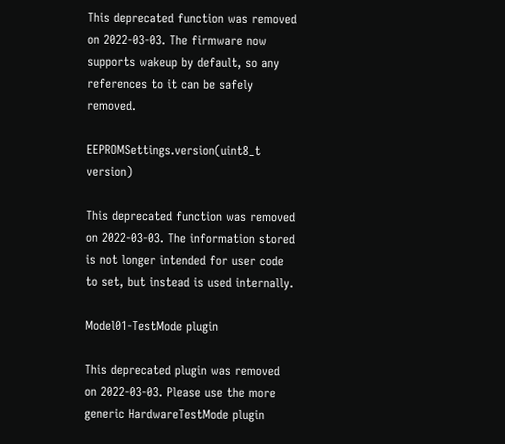This deprecated function was removed on 2022-03-03. The firmware now supports wakeup by default, so any references to it can be safely removed.

EEPROMSettings.version(uint8_t version)

This deprecated function was removed on 2022-03-03. The information stored is not longer intended for user code to set, but instead is used internally.

Model01-TestMode plugin

This deprecated plugin was removed on 2022-03-03. Please use the more generic HardwareTestMode plugin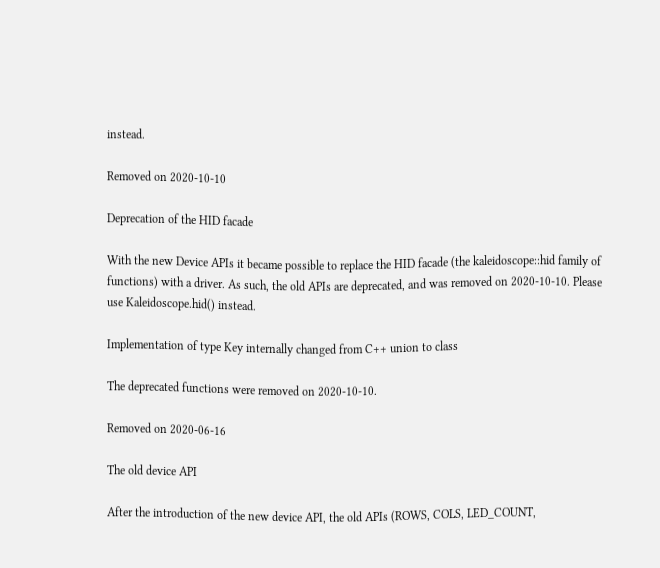instead.

Removed on 2020-10-10

Deprecation of the HID facade

With the new Device APIs it became possible to replace the HID facade (the kaleidoscope::hid family of functions) with a driver. As such, the old APIs are deprecated, and was removed on 2020-10-10. Please use Kaleidoscope.hid() instead.

Implementation of type Key internally changed from C++ union to class

The deprecated functions were removed on 2020-10-10.

Removed on 2020-06-16

The old device API

After the introduction of the new device API, the old APIs (ROWS, COLS, LED_COUNT,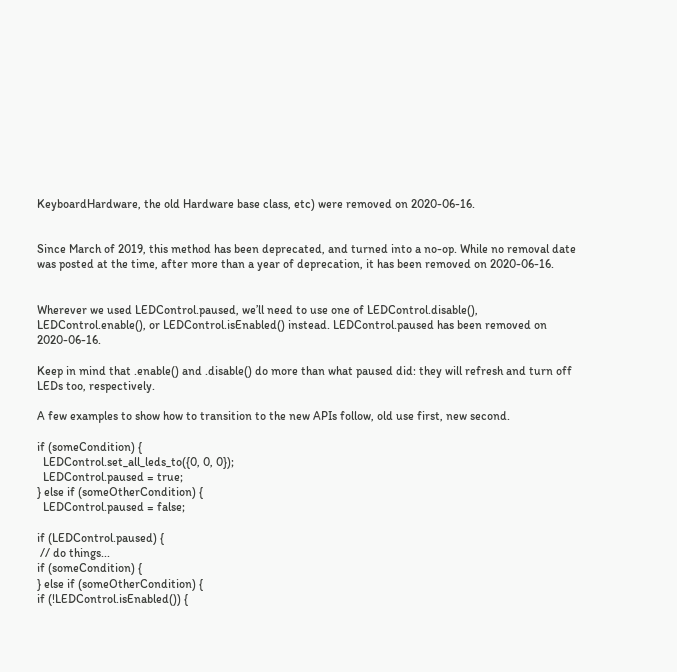KeyboardHardware, the old Hardware base class, etc) were removed on 2020-06-16.


Since March of 2019, this method has been deprecated, and turned into a no-op. While no removal date was posted at the time, after more than a year of deprecation, it has been removed on 2020-06-16.


Wherever we used LEDControl.paused, we’ll need to use one of LEDControl.disable(), LEDControl.enable(), or LEDControl.isEnabled() instead. LEDControl.paused has been removed on 2020-06-16.

Keep in mind that .enable() and .disable() do more than what paused did: they will refresh and turn off LEDs too, respectively.

A few examples to show how to transition to the new APIs follow, old use first, new second.

if (someCondition) {
  LEDControl.set_all_leds_to({0, 0, 0});
  LEDControl.paused = true;
} else if (someOtherCondition) {
  LEDControl.paused = false;

if (LEDControl.paused) {
 // do things...
if (someCondition) {
} else if (someOtherCondition) {
if (!LEDControl.isEnabled()) {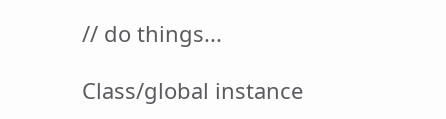// do things...

Class/global instance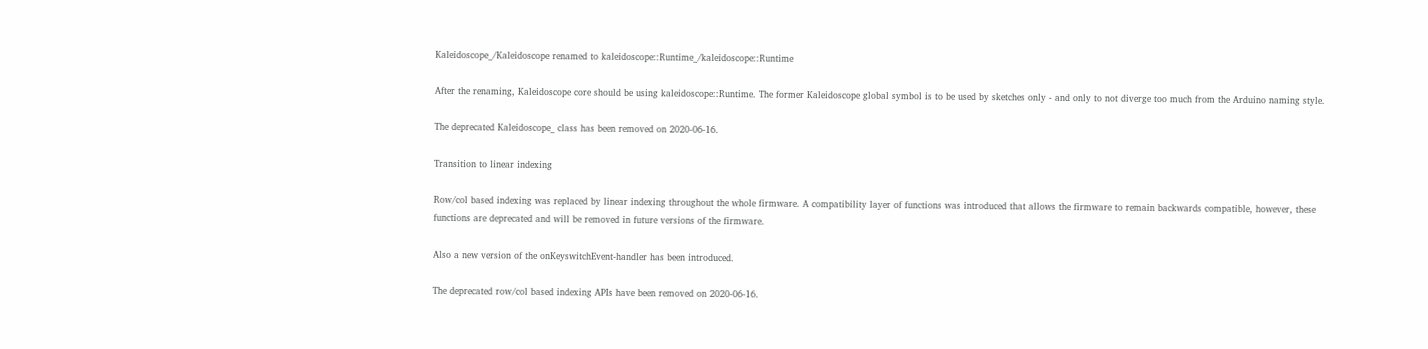Kaleidoscope_/Kaleidoscope renamed to kaleidoscope::Runtime_/kaleidoscope::Runtime

After the renaming, Kaleidoscope core should be using kaleidoscope::Runtime. The former Kaleidoscope global symbol is to be used by sketches only - and only to not diverge too much from the Arduino naming style.

The deprecated Kaleidoscope_ class has been removed on 2020-06-16.

Transition to linear indexing

Row/col based indexing was replaced by linear indexing throughout the whole firmware. A compatibility layer of functions was introduced that allows the firmware to remain backwards compatible, however, these functions are deprecated and will be removed in future versions of the firmware.

Also a new version of the onKeyswitchEvent-handler has been introduced.

The deprecated row/col based indexing APIs have been removed on 2020-06-16.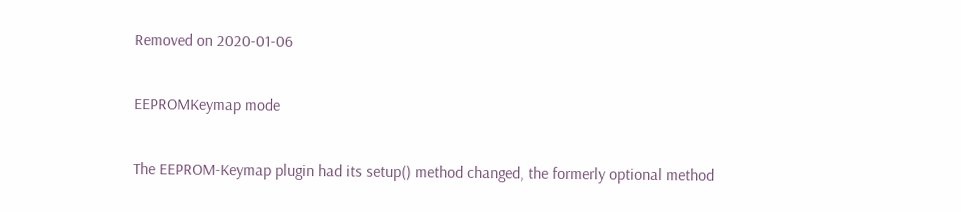Removed on 2020-01-06

EEPROMKeymap mode

The EEPROM-Keymap plugin had its setup() method changed, the formerly optional method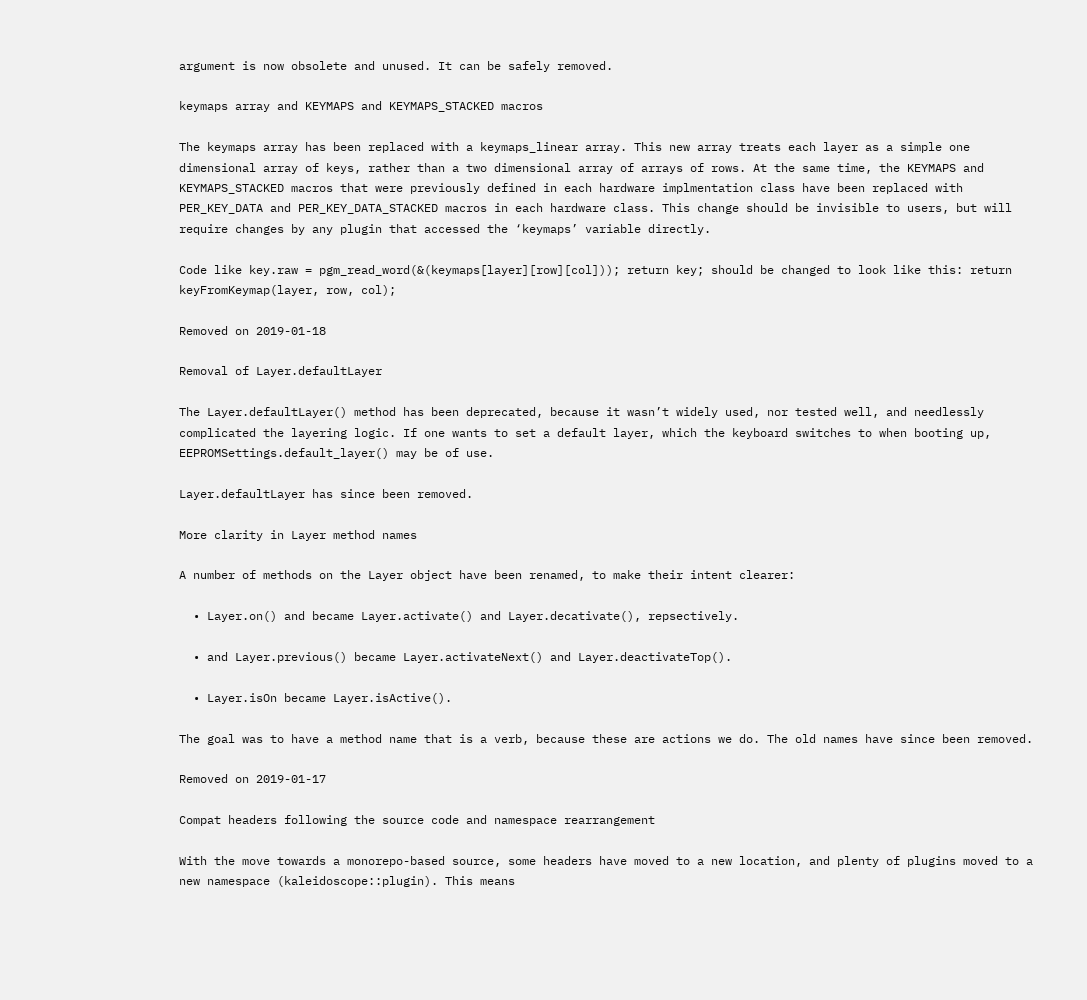argument is now obsolete and unused. It can be safely removed.

keymaps array and KEYMAPS and KEYMAPS_STACKED macros

The keymaps array has been replaced with a keymaps_linear array. This new array treats each layer as a simple one dimensional array of keys, rather than a two dimensional array of arrays of rows. At the same time, the KEYMAPS and KEYMAPS_STACKED macros that were previously defined in each hardware implmentation class have been replaced with PER_KEY_DATA and PER_KEY_DATA_STACKED macros in each hardware class. This change should be invisible to users, but will require changes by any plugin that accessed the ‘keymaps’ variable directly.

Code like key.raw = pgm_read_word(&(keymaps[layer][row][col])); return key; should be changed to look like this: return keyFromKeymap(layer, row, col);

Removed on 2019-01-18

Removal of Layer.defaultLayer

The Layer.defaultLayer() method has been deprecated, because it wasn’t widely used, nor tested well, and needlessly complicated the layering logic. If one wants to set a default layer, which the keyboard switches to when booting up, EEPROMSettings.default_layer() may be of use.

Layer.defaultLayer has since been removed.

More clarity in Layer method names

A number of methods on the Layer object have been renamed, to make their intent clearer:

  • Layer.on() and became Layer.activate() and Layer.decativate(), repsectively.

  • and Layer.previous() became Layer.activateNext() and Layer.deactivateTop().

  • Layer.isOn became Layer.isActive().

The goal was to have a method name that is a verb, because these are actions we do. The old names have since been removed.

Removed on 2019-01-17

Compat headers following the source code and namespace rearrangement

With the move towards a monorepo-based source, some headers have moved to a new location, and plenty of plugins moved to a new namespace (kaleidoscope::plugin). This means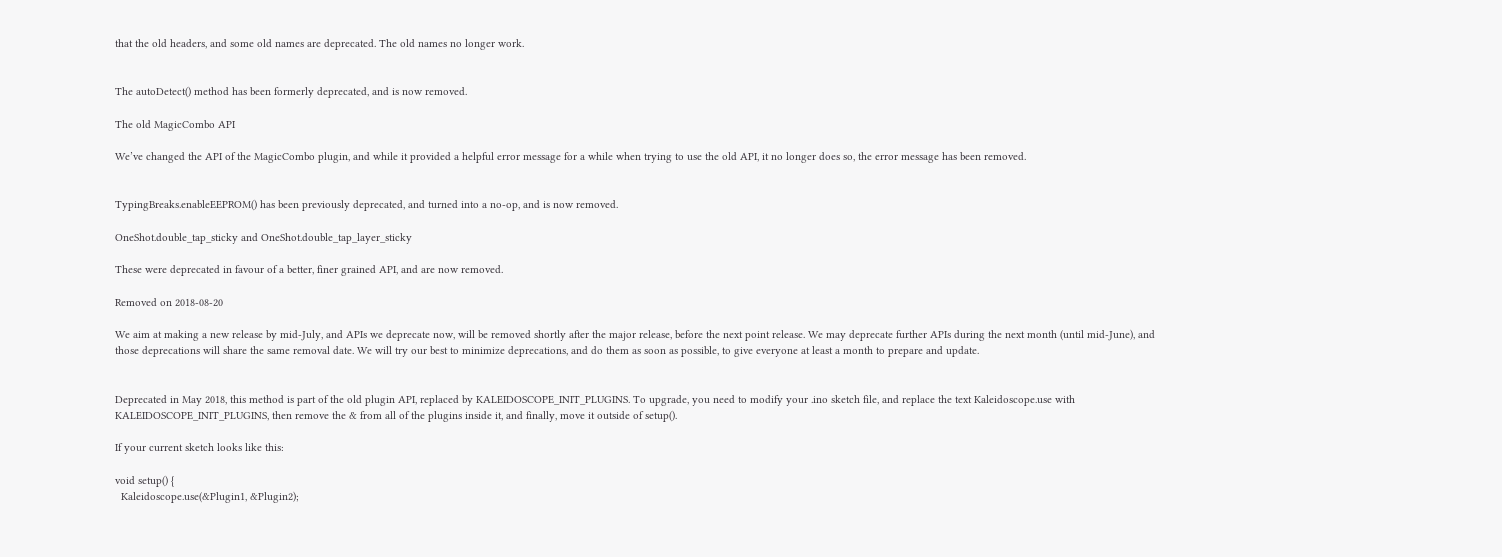that the old headers, and some old names are deprecated. The old names no longer work.


The autoDetect() method has been formerly deprecated, and is now removed.

The old MagicCombo API

We’ve changed the API of the MagicCombo plugin, and while it provided a helpful error message for a while when trying to use the old API, it no longer does so, the error message has been removed.


TypingBreaks.enableEEPROM() has been previously deprecated, and turned into a no-op, and is now removed.

OneShot.double_tap_sticky and OneShot.double_tap_layer_sticky

These were deprecated in favour of a better, finer grained API, and are now removed.

Removed on 2018-08-20

We aim at making a new release by mid-July, and APIs we deprecate now, will be removed shortly after the major release, before the next point release. We may deprecate further APIs during the next month (until mid-June), and those deprecations will share the same removal date. We will try our best to minimize deprecations, and do them as soon as possible, to give everyone at least a month to prepare and update.


Deprecated in May 2018, this method is part of the old plugin API, replaced by KALEIDOSCOPE_INIT_PLUGINS. To upgrade, you need to modify your .ino sketch file, and replace the text Kaleidoscope.use with KALEIDOSCOPE_INIT_PLUGINS, then remove the & from all of the plugins inside it, and finally, move it outside of setup().

If your current sketch looks like this:

void setup() {
  Kaleidoscope.use(&Plugin1, &Plugin2);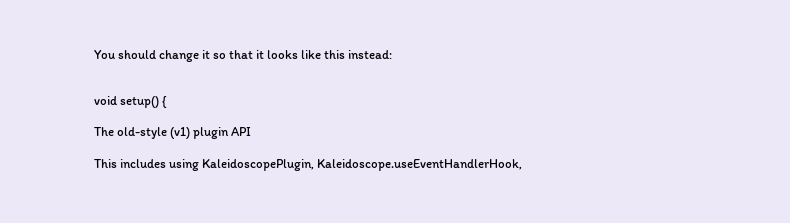You should change it so that it looks like this instead:


void setup() {

The old-style (v1) plugin API

This includes using KaleidoscopePlugin, Kaleidoscope.useEventHandlerHook,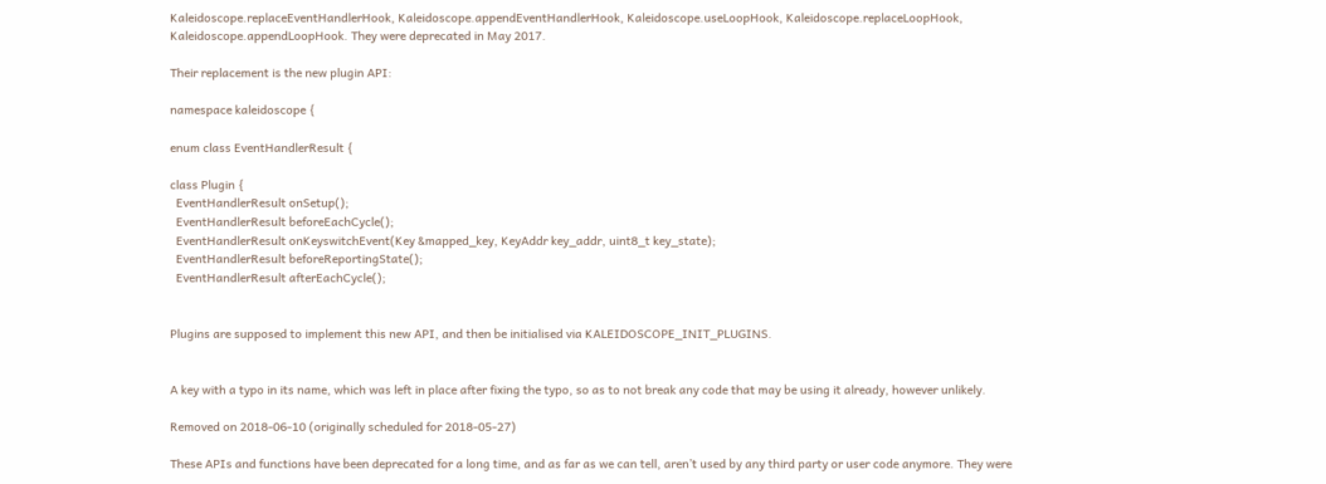Kaleidoscope.replaceEventHandlerHook, Kaleidoscope.appendEventHandlerHook, Kaleidoscope.useLoopHook, Kaleidoscope.replaceLoopHook, Kaleidoscope.appendLoopHook. They were deprecated in May 2017.

Their replacement is the new plugin API:

namespace kaleidoscope {

enum class EventHandlerResult {

class Plugin {
  EventHandlerResult onSetup();
  EventHandlerResult beforeEachCycle();
  EventHandlerResult onKeyswitchEvent(Key &mapped_key, KeyAddr key_addr, uint8_t key_state);
  EventHandlerResult beforeReportingState();
  EventHandlerResult afterEachCycle();


Plugins are supposed to implement this new API, and then be initialised via KALEIDOSCOPE_INIT_PLUGINS.


A key with a typo in its name, which was left in place after fixing the typo, so as to not break any code that may be using it already, however unlikely.

Removed on 2018-06-10 (originally scheduled for 2018-05-27)

These APIs and functions have been deprecated for a long time, and as far as we can tell, aren’t used by any third party or user code anymore. They were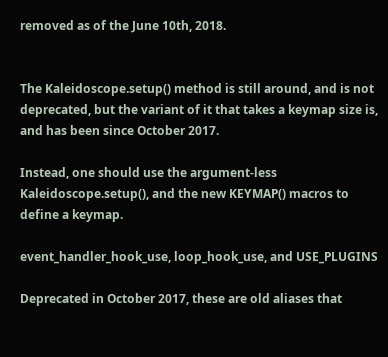removed as of the June 10th, 2018.


The Kaleidoscope.setup() method is still around, and is not deprecated, but the variant of it that takes a keymap size is, and has been since October 2017.

Instead, one should use the argument-less Kaleidoscope.setup(), and the new KEYMAP() macros to define a keymap.

event_handler_hook_use, loop_hook_use, and USE_PLUGINS

Deprecated in October 2017, these are old aliases that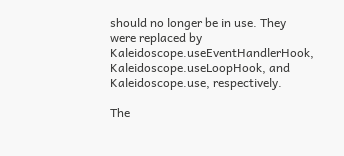should no longer be in use. They were replaced by Kaleidoscope.useEventHandlerHook, Kaleidoscope.useLoopHook, and Kaleidoscope.use, respectively.

The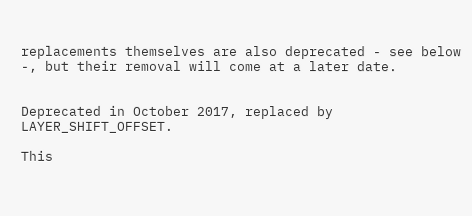replacements themselves are also deprecated - see below -, but their removal will come at a later date.


Deprecated in October 2017, replaced by LAYER_SHIFT_OFFSET.

This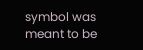symbol was meant to be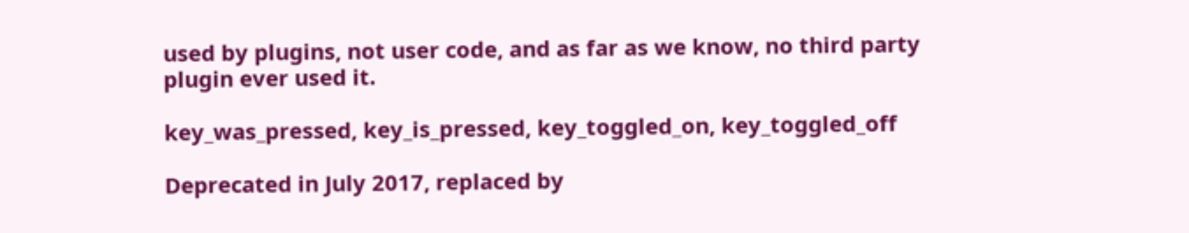used by plugins, not user code, and as far as we know, no third party plugin ever used it.

key_was_pressed, key_is_pressed, key_toggled_on, key_toggled_off

Deprecated in July 2017, replaced by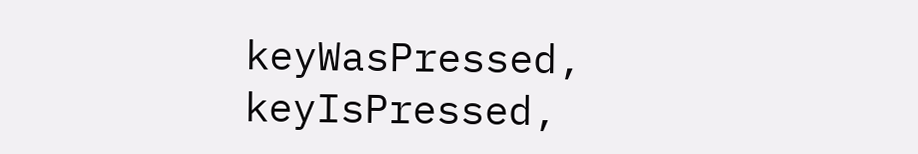keyWasPressed, keyIsPressed,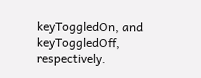keyToggledOn, and keyToggledOff, respectively.